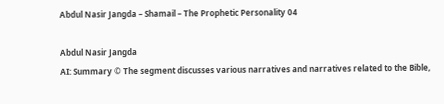Abdul Nasir Jangda – Shamail – The Prophetic Personality 04

Abdul Nasir Jangda
AI: Summary © The segment discusses various narratives and narratives related to the Bible,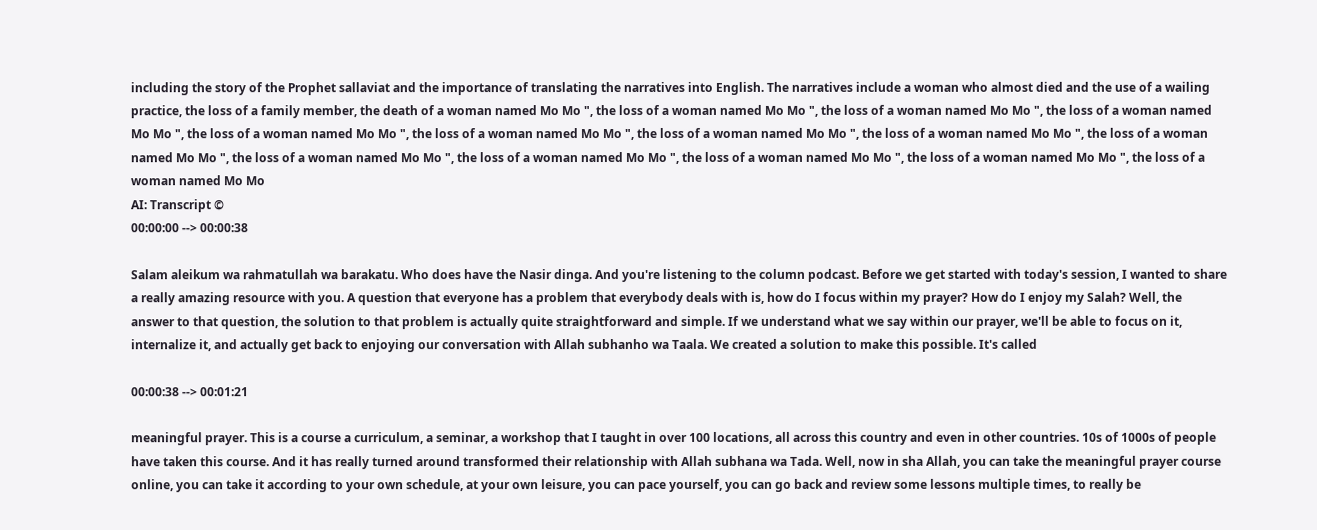including the story of the Prophet sallaviat and the importance of translating the narratives into English. The narratives include a woman who almost died and the use of a wailing practice, the loss of a family member, the death of a woman named Mo Mo ", the loss of a woman named Mo Mo ", the loss of a woman named Mo Mo ", the loss of a woman named Mo Mo ", the loss of a woman named Mo Mo ", the loss of a woman named Mo Mo ", the loss of a woman named Mo Mo ", the loss of a woman named Mo Mo ", the loss of a woman named Mo Mo ", the loss of a woman named Mo Mo ", the loss of a woman named Mo Mo ", the loss of a woman named Mo Mo ", the loss of a woman named Mo Mo ", the loss of a woman named Mo Mo
AI: Transcript ©
00:00:00 --> 00:00:38

Salam aleikum wa rahmatullah wa barakatu. Who does have the Nasir dinga. And you're listening to the column podcast. Before we get started with today's session, I wanted to share a really amazing resource with you. A question that everyone has a problem that everybody deals with is, how do I focus within my prayer? How do I enjoy my Salah? Well, the answer to that question, the solution to that problem is actually quite straightforward and simple. If we understand what we say within our prayer, we'll be able to focus on it, internalize it, and actually get back to enjoying our conversation with Allah subhanho wa Taala. We created a solution to make this possible. It's called

00:00:38 --> 00:01:21

meaningful prayer. This is a course a curriculum, a seminar, a workshop that I taught in over 100 locations, all across this country and even in other countries. 10s of 1000s of people have taken this course. And it has really turned around transformed their relationship with Allah subhana wa Tada. Well, now in sha Allah, you can take the meaningful prayer course online, you can take it according to your own schedule, at your own leisure, you can pace yourself, you can go back and review some lessons multiple times, to really be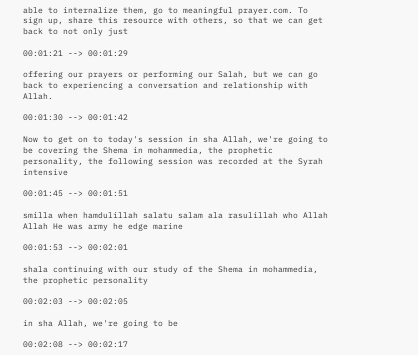able to internalize them, go to meaningful prayer.com. To sign up, share this resource with others, so that we can get back to not only just

00:01:21 --> 00:01:29

offering our prayers or performing our Salah, but we can go back to experiencing a conversation and relationship with Allah.

00:01:30 --> 00:01:42

Now to get on to today's session in sha Allah, we're going to be covering the Shema in mohammedia, the prophetic personality, the following session was recorded at the Syrah intensive

00:01:45 --> 00:01:51

smilla when hamdulillah salatu salam ala rasulillah who Allah Allah He was army he edge marine

00:01:53 --> 00:02:01

shala continuing with our study of the Shema in mohammedia, the prophetic personality

00:02:03 --> 00:02:05

in sha Allah, we're going to be

00:02:08 --> 00:02:17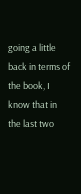going a little back in terms of the book, I know that in the last two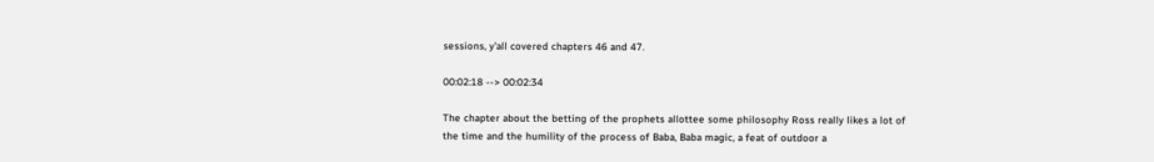sessions, y'all covered chapters 46 and 47.

00:02:18 --> 00:02:34

The chapter about the betting of the prophets allottee some philosophy Ross really likes a lot of the time and the humility of the process of Baba, Baba magic, a feat of outdoor a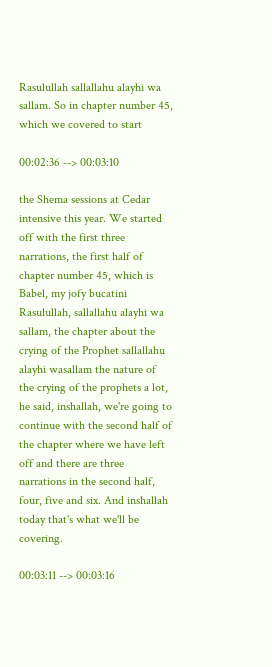Rasulullah sallallahu alayhi wa sallam. So in chapter number 45, which we covered to start

00:02:36 --> 00:03:10

the Shema sessions at Cedar intensive this year. We started off with the first three narrations, the first half of chapter number 45, which is Babel, my jofy bucatini Rasulullah, sallallahu alayhi wa sallam, the chapter about the crying of the Prophet sallallahu alayhi wasallam the nature of the crying of the prophets a lot, he said, inshallah, we're going to continue with the second half of the chapter where we have left off and there are three narrations in the second half, four, five and six. And inshallah today that's what we'll be covering.

00:03:11 --> 00:03:16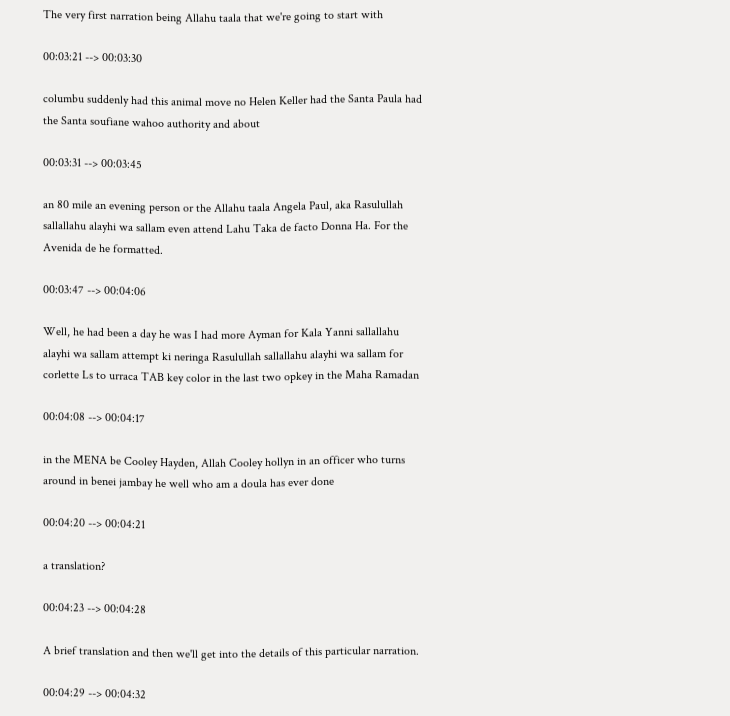The very first narration being Allahu taala that we're going to start with

00:03:21 --> 00:03:30

columbu suddenly had this animal move no Helen Keller had the Santa Paula had the Santa soufiane wahoo authority and about

00:03:31 --> 00:03:45

an 80 mile an evening person or the Allahu taala Angela Paul, aka Rasulullah sallallahu alayhi wa sallam even attend Lahu Taka de facto Donna Ha. For the Avenida de he formatted.

00:03:47 --> 00:04:06

Well, he had been a day he was I had more Ayman for Kala Yanni sallallahu alayhi wa sallam attempt ki neringa Rasulullah sallallahu alayhi wa sallam for corlette Ls to urraca TAB key color in the last two opkey in the Maha Ramadan

00:04:08 --> 00:04:17

in the MENA be Cooley Hayden, Allah Cooley hollyn in an officer who turns around in benei jambay he well who am a doula has ever done

00:04:20 --> 00:04:21

a translation?

00:04:23 --> 00:04:28

A brief translation and then we'll get into the details of this particular narration.

00:04:29 --> 00:04:32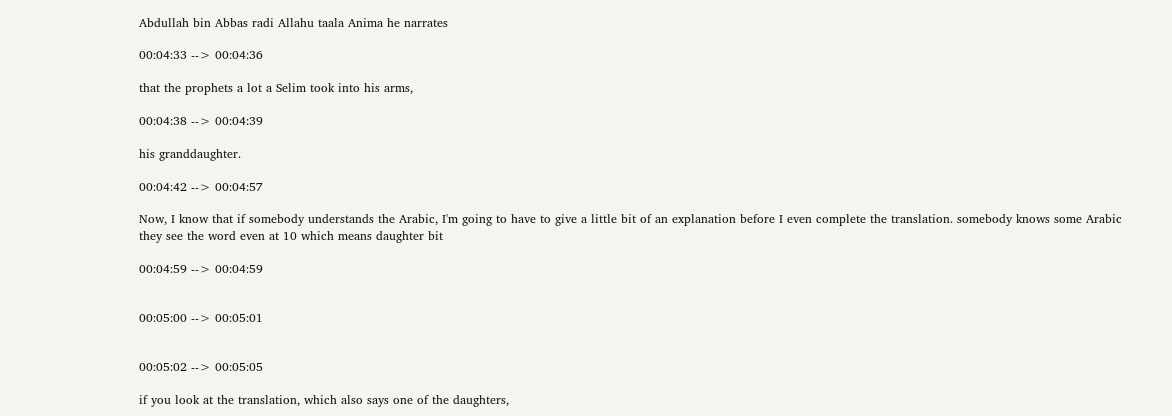Abdullah bin Abbas radi Allahu taala Anima he narrates

00:04:33 --> 00:04:36

that the prophets a lot a Selim took into his arms,

00:04:38 --> 00:04:39

his granddaughter.

00:04:42 --> 00:04:57

Now, I know that if somebody understands the Arabic, I'm going to have to give a little bit of an explanation before I even complete the translation. somebody knows some Arabic they see the word even at 10 which means daughter bit

00:04:59 --> 00:04:59


00:05:00 --> 00:05:01


00:05:02 --> 00:05:05

if you look at the translation, which also says one of the daughters,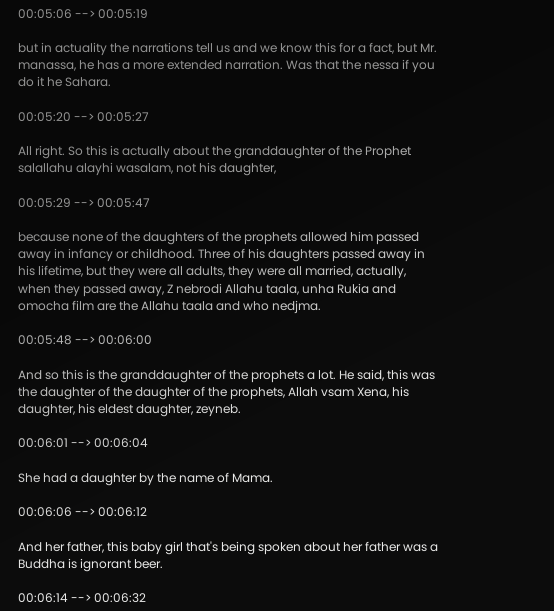00:05:06 --> 00:05:19

but in actuality the narrations tell us and we know this for a fact, but Mr. manassa, he has a more extended narration. Was that the nessa if you do it he Sahara.

00:05:20 --> 00:05:27

All right. So this is actually about the granddaughter of the Prophet salallahu alayhi wasalam, not his daughter,

00:05:29 --> 00:05:47

because none of the daughters of the prophets allowed him passed away in infancy or childhood. Three of his daughters passed away in his lifetime, but they were all adults, they were all married, actually, when they passed away, Z nebrodi Allahu taala, unha Rukia and omocha film are the Allahu taala and who nedjma.

00:05:48 --> 00:06:00

And so this is the granddaughter of the prophets a lot. He said, this was the daughter of the daughter of the prophets, Allah vsam Xena, his daughter, his eldest daughter, zeyneb.

00:06:01 --> 00:06:04

She had a daughter by the name of Mama.

00:06:06 --> 00:06:12

And her father, this baby girl that's being spoken about her father was a Buddha is ignorant beer.

00:06:14 --> 00:06:32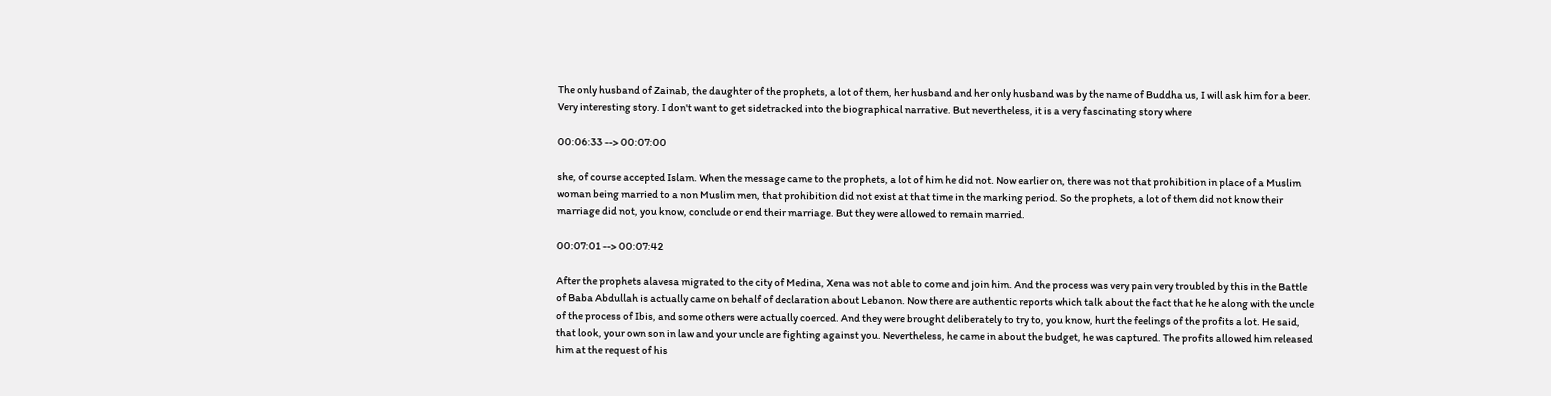The only husband of Zainab, the daughter of the prophets, a lot of them, her husband and her only husband was by the name of Buddha us, I will ask him for a beer. Very interesting story. I don't want to get sidetracked into the biographical narrative. But nevertheless, it is a very fascinating story where

00:06:33 --> 00:07:00

she, of course accepted Islam. When the message came to the prophets, a lot of him he did not. Now earlier on, there was not that prohibition in place of a Muslim woman being married to a non Muslim men, that prohibition did not exist at that time in the marking period. So the prophets, a lot of them did not know their marriage did not, you know, conclude or end their marriage. But they were allowed to remain married.

00:07:01 --> 00:07:42

After the prophets alavesa migrated to the city of Medina, Xena was not able to come and join him. And the process was very pain very troubled by this in the Battle of Baba Abdullah is actually came on behalf of declaration about Lebanon. Now there are authentic reports which talk about the fact that he he along with the uncle of the process of Ibis, and some others were actually coerced. And they were brought deliberately to try to, you know, hurt the feelings of the profits a lot. He said, that look, your own son in law and your uncle are fighting against you. Nevertheless, he came in about the budget, he was captured. The profits allowed him released him at the request of his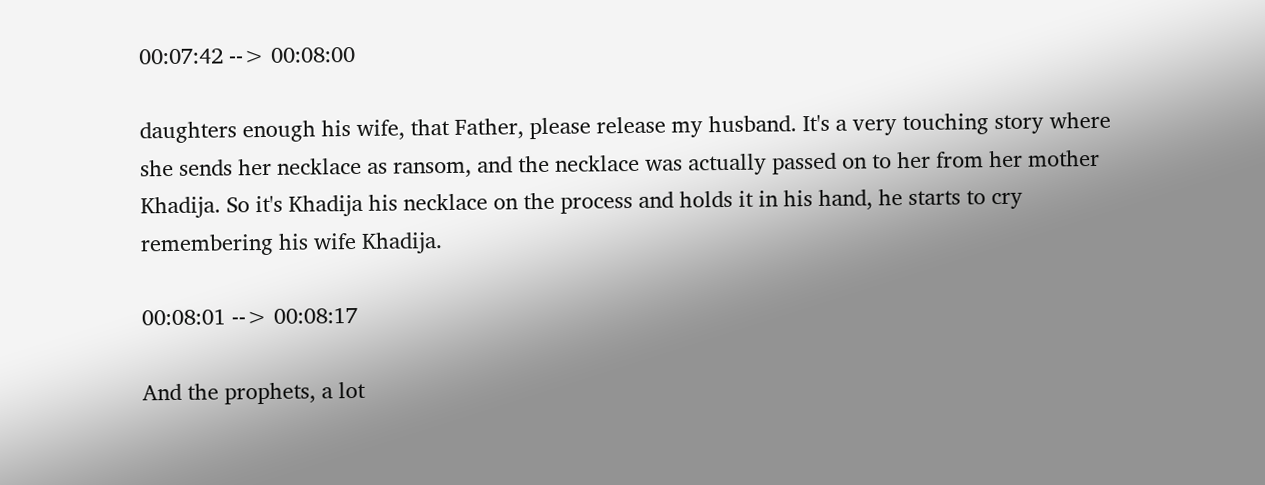00:07:42 --> 00:08:00

daughters enough his wife, that Father, please release my husband. It's a very touching story where she sends her necklace as ransom, and the necklace was actually passed on to her from her mother Khadija. So it's Khadija his necklace on the process and holds it in his hand, he starts to cry remembering his wife Khadija.

00:08:01 --> 00:08:17

And the prophets, a lot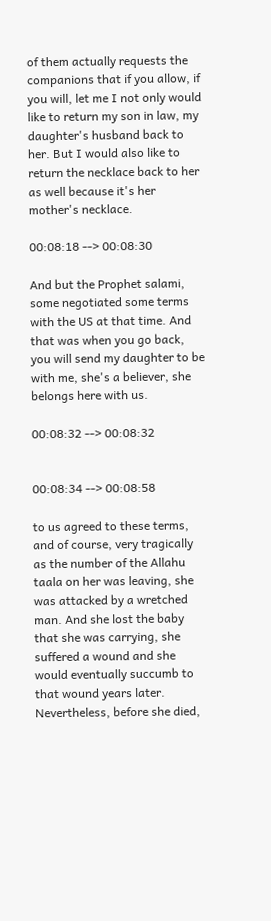of them actually requests the companions that if you allow, if you will, let me I not only would like to return my son in law, my daughter's husband back to her. But I would also like to return the necklace back to her as well because it's her mother's necklace.

00:08:18 --> 00:08:30

And but the Prophet salami, some negotiated some terms with the US at that time. And that was when you go back, you will send my daughter to be with me, she's a believer, she belongs here with us.

00:08:32 --> 00:08:32


00:08:34 --> 00:08:58

to us agreed to these terms, and of course, very tragically as the number of the Allahu taala on her was leaving, she was attacked by a wretched man. And she lost the baby that she was carrying, she suffered a wound and she would eventually succumb to that wound years later. Nevertheless, before she died,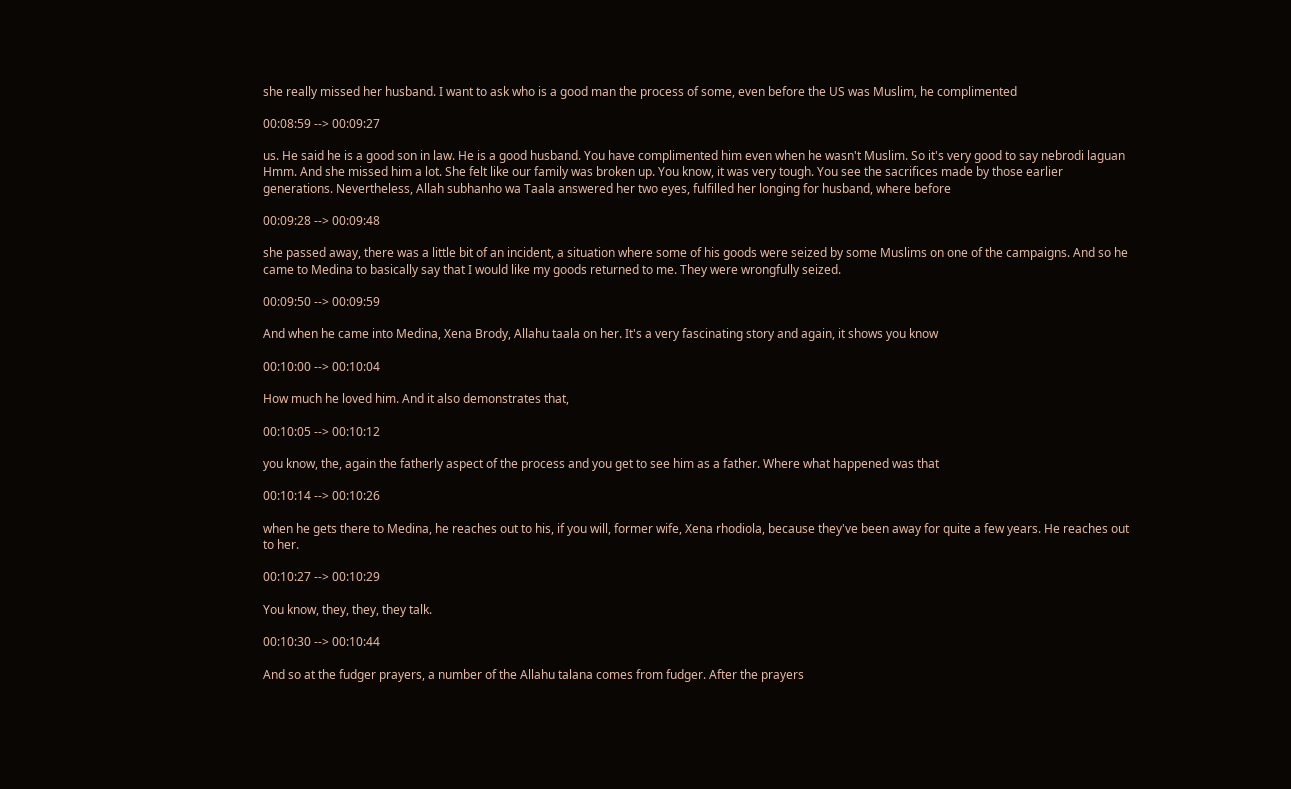she really missed her husband. I want to ask who is a good man the process of some, even before the US was Muslim, he complimented

00:08:59 --> 00:09:27

us. He said he is a good son in law. He is a good husband. You have complimented him even when he wasn't Muslim. So it's very good to say nebrodi laguan Hmm. And she missed him a lot. She felt like our family was broken up. You know, it was very tough. You see the sacrifices made by those earlier generations. Nevertheless, Allah subhanho wa Taala answered her two eyes, fulfilled her longing for husband, where before

00:09:28 --> 00:09:48

she passed away, there was a little bit of an incident, a situation where some of his goods were seized by some Muslims on one of the campaigns. And so he came to Medina to basically say that I would like my goods returned to me. They were wrongfully seized.

00:09:50 --> 00:09:59

And when he came into Medina, Xena Brody, Allahu taala on her. It's a very fascinating story and again, it shows you know

00:10:00 --> 00:10:04

How much he loved him. And it also demonstrates that,

00:10:05 --> 00:10:12

you know, the, again the fatherly aspect of the process and you get to see him as a father. Where what happened was that

00:10:14 --> 00:10:26

when he gets there to Medina, he reaches out to his, if you will, former wife, Xena rhodiola, because they've been away for quite a few years. He reaches out to her.

00:10:27 --> 00:10:29

You know, they, they, they talk.

00:10:30 --> 00:10:44

And so at the fudger prayers, a number of the Allahu talana comes from fudger. After the prayers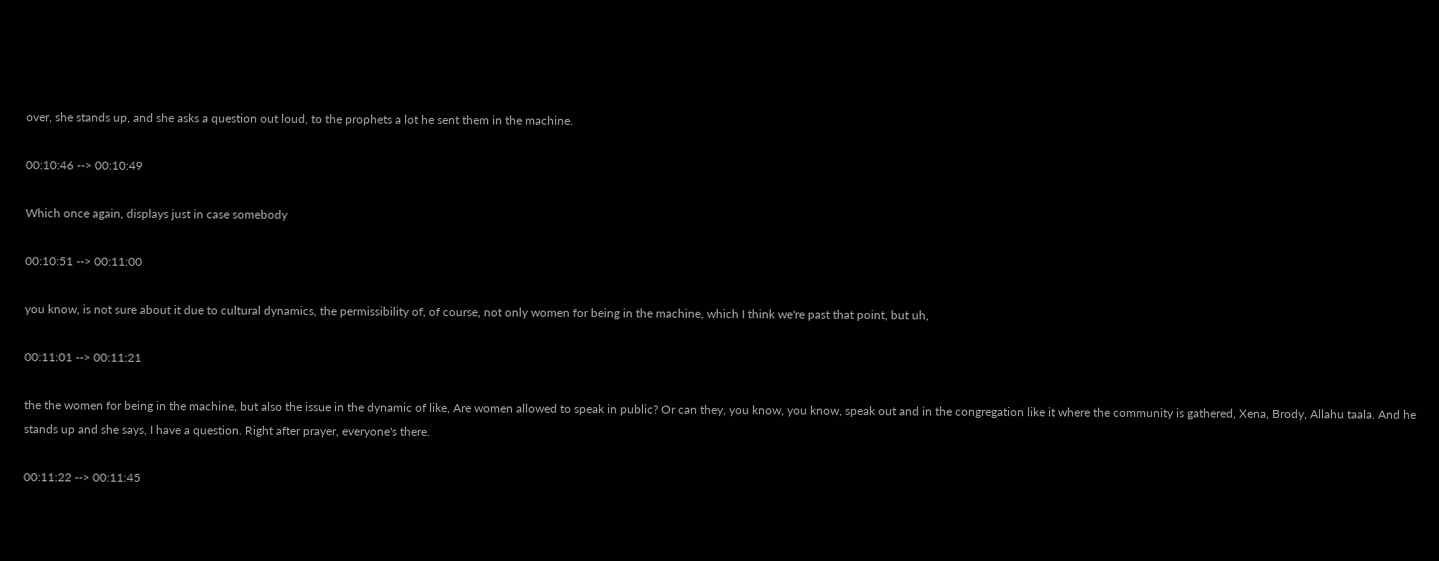over, she stands up, and she asks a question out loud, to the prophets a lot he sent them in the machine.

00:10:46 --> 00:10:49

Which once again, displays just in case somebody

00:10:51 --> 00:11:00

you know, is not sure about it due to cultural dynamics, the permissibility of, of course, not only women for being in the machine, which I think we're past that point, but uh,

00:11:01 --> 00:11:21

the the women for being in the machine, but also the issue in the dynamic of like, Are women allowed to speak in public? Or can they, you know, you know, speak out and in the congregation like it where the community is gathered, Xena, Brody, Allahu taala. And he stands up and she says, I have a question. Right after prayer, everyone's there.

00:11:22 --> 00:11:45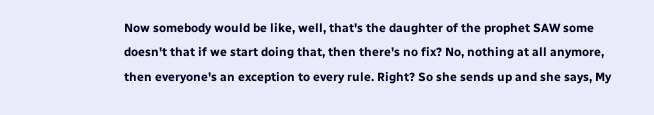Now somebody would be like, well, that's the daughter of the prophet SAW some doesn't that if we start doing that, then there's no fix? No, nothing at all anymore, then everyone's an exception to every rule. Right? So she sends up and she says, My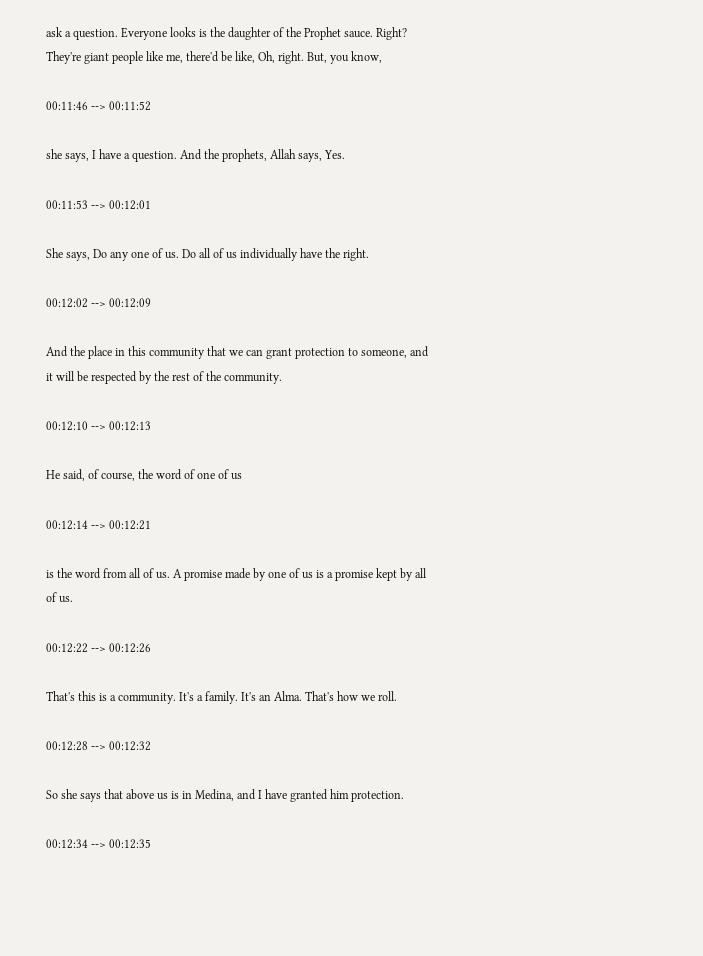ask a question. Everyone looks is the daughter of the Prophet sauce. Right? They're giant people like me, there'd be like, Oh, right. But, you know,

00:11:46 --> 00:11:52

she says, I have a question. And the prophets, Allah says, Yes.

00:11:53 --> 00:12:01

She says, Do any one of us. Do all of us individually have the right.

00:12:02 --> 00:12:09

And the place in this community that we can grant protection to someone, and it will be respected by the rest of the community.

00:12:10 --> 00:12:13

He said, of course, the word of one of us

00:12:14 --> 00:12:21

is the word from all of us. A promise made by one of us is a promise kept by all of us.

00:12:22 --> 00:12:26

That's this is a community. It's a family. It's an Alma. That's how we roll.

00:12:28 --> 00:12:32

So she says that above us is in Medina, and I have granted him protection.

00:12:34 --> 00:12:35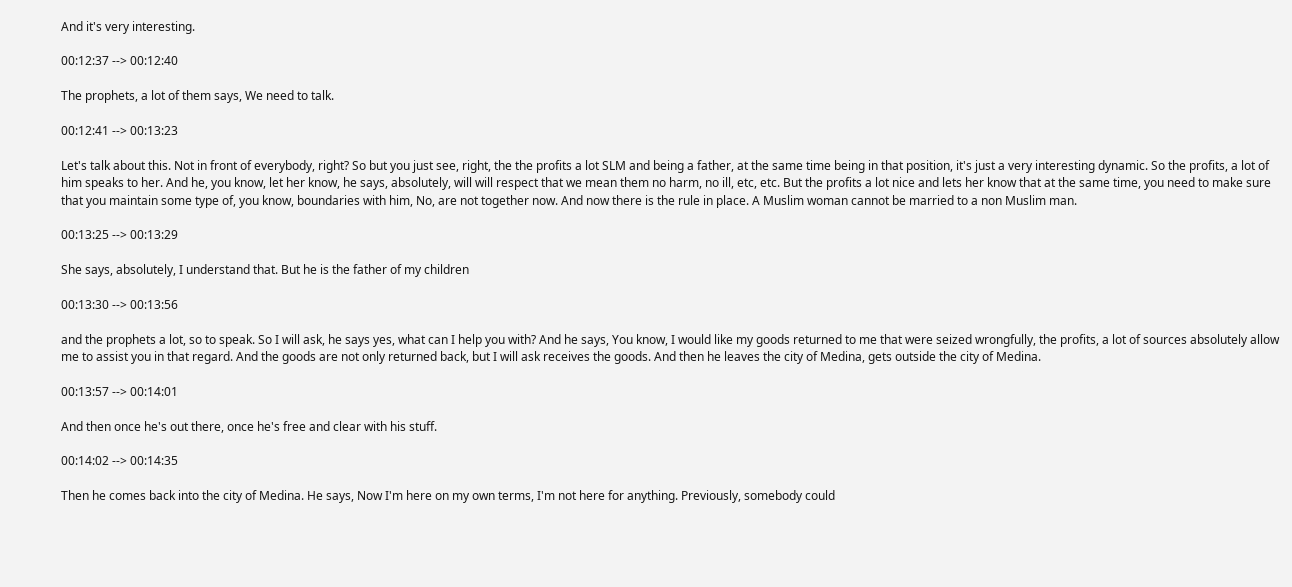And it's very interesting.

00:12:37 --> 00:12:40

The prophets, a lot of them says, We need to talk.

00:12:41 --> 00:13:23

Let's talk about this. Not in front of everybody, right? So but you just see, right, the the profits a lot SLM and being a father, at the same time being in that position, it's just a very interesting dynamic. So the profits, a lot of him speaks to her. And he, you know, let her know, he says, absolutely, will will respect that we mean them no harm, no ill, etc, etc. But the profits a lot nice and lets her know that at the same time, you need to make sure that you maintain some type of, you know, boundaries with him, No, are not together now. And now there is the rule in place. A Muslim woman cannot be married to a non Muslim man.

00:13:25 --> 00:13:29

She says, absolutely, I understand that. But he is the father of my children

00:13:30 --> 00:13:56

and the prophets a lot, so to speak. So I will ask, he says yes, what can I help you with? And he says, You know, I would like my goods returned to me that were seized wrongfully, the profits, a lot of sources absolutely allow me to assist you in that regard. And the goods are not only returned back, but I will ask receives the goods. And then he leaves the city of Medina, gets outside the city of Medina.

00:13:57 --> 00:14:01

And then once he's out there, once he's free and clear with his stuff.

00:14:02 --> 00:14:35

Then he comes back into the city of Medina. He says, Now I'm here on my own terms, I'm not here for anything. Previously, somebody could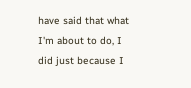have said that what I'm about to do, I did just because I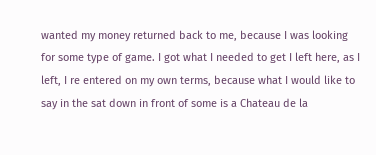wanted my money returned back to me, because I was looking for some type of game. I got what I needed to get I left here, as I left, I re entered on my own terms, because what I would like to say in the sat down in front of some is a Chateau de la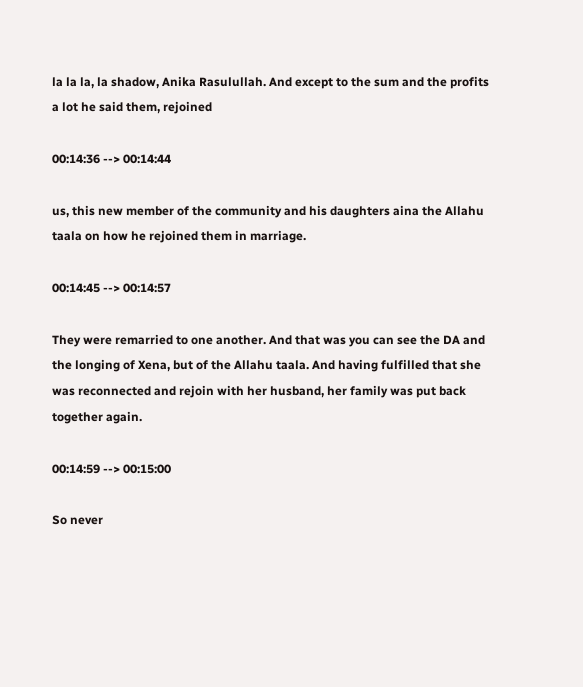la la la, la shadow, Anika Rasulullah. And except to the sum and the profits a lot he said them, rejoined

00:14:36 --> 00:14:44

us, this new member of the community and his daughters aina the Allahu taala on how he rejoined them in marriage.

00:14:45 --> 00:14:57

They were remarried to one another. And that was you can see the DA and the longing of Xena, but of the Allahu taala. And having fulfilled that she was reconnected and rejoin with her husband, her family was put back together again.

00:14:59 --> 00:15:00

So never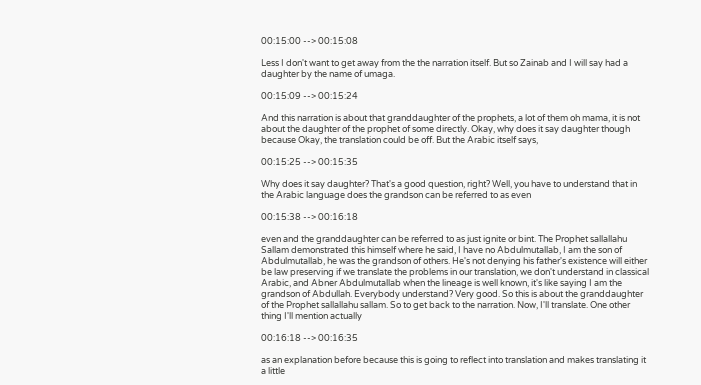00:15:00 --> 00:15:08

Less I don't want to get away from the the narration itself. But so Zainab and I will say had a daughter by the name of umaga.

00:15:09 --> 00:15:24

And this narration is about that granddaughter of the prophets, a lot of them oh mama, it is not about the daughter of the prophet of some directly. Okay, why does it say daughter though because Okay, the translation could be off. But the Arabic itself says,

00:15:25 --> 00:15:35

Why does it say daughter? That's a good question, right? Well, you have to understand that in the Arabic language does the grandson can be referred to as even

00:15:38 --> 00:16:18

even and the granddaughter can be referred to as just ignite or bint. The Prophet sallallahu Sallam demonstrated this himself where he said, I have no Abdulmutallab, I am the son of Abdulmutallab, he was the grandson of others. He's not denying his father's existence will either be law preserving if we translate the problems in our translation, we don't understand in classical Arabic, and Abner Abdulmutallab when the lineage is well known, it's like saying I am the grandson of Abdullah. Everybody understand? Very good. So this is about the granddaughter of the Prophet sallallahu sallam. So to get back to the narration. Now, I'll translate. One other thing I'll mention actually

00:16:18 --> 00:16:35

as an explanation before because this is going to reflect into translation and makes translating it a little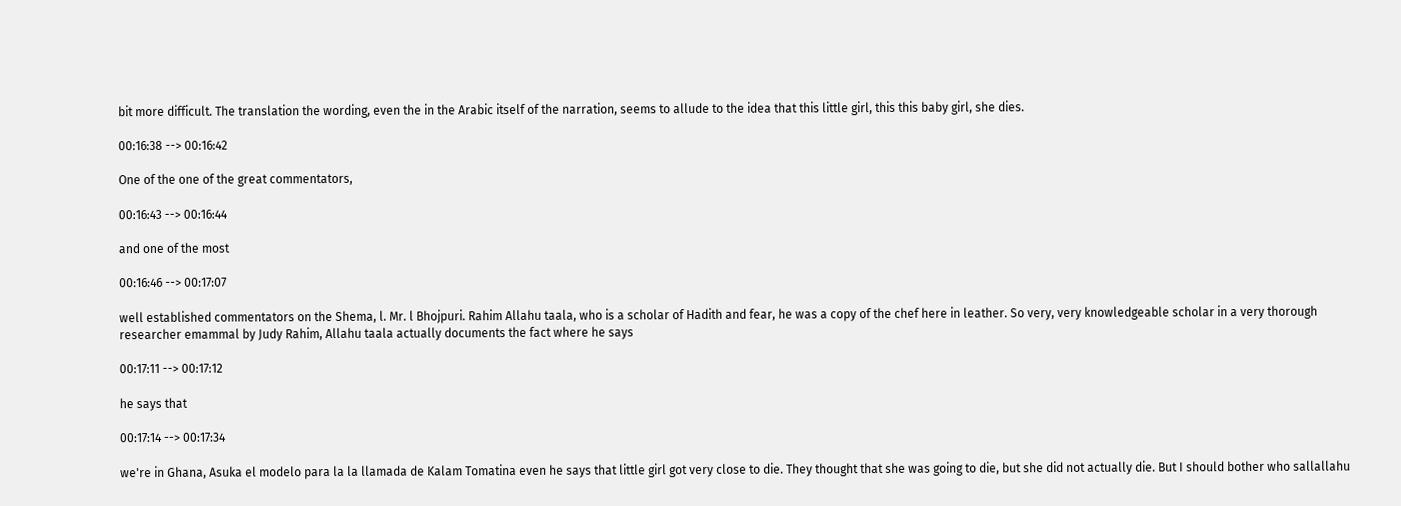bit more difficult. The translation the wording, even the in the Arabic itself of the narration, seems to allude to the idea that this little girl, this this baby girl, she dies.

00:16:38 --> 00:16:42

One of the one of the great commentators,

00:16:43 --> 00:16:44

and one of the most

00:16:46 --> 00:17:07

well established commentators on the Shema, l. Mr. l Bhojpuri. Rahim Allahu taala, who is a scholar of Hadith and fear, he was a copy of the chef here in leather. So very, very knowledgeable scholar in a very thorough researcher emammal by Judy Rahim, Allahu taala actually documents the fact where he says

00:17:11 --> 00:17:12

he says that

00:17:14 --> 00:17:34

we're in Ghana, Asuka el modelo para la la llamada de Kalam Tomatina even he says that little girl got very close to die. They thought that she was going to die, but she did not actually die. But I should bother who sallallahu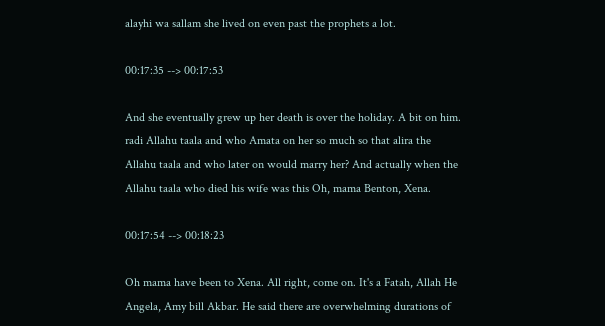alayhi wa sallam she lived on even past the prophets a lot.

00:17:35 --> 00:17:53

And she eventually grew up her death is over the holiday. A bit on him. radi Allahu taala and who Amata on her so much so that alira the Allahu taala and who later on would marry her? And actually when the Allahu taala who died his wife was this Oh, mama Benton, Xena.

00:17:54 --> 00:18:23

Oh mama have been to Xena. All right, come on. It's a Fatah, Allah He Angela, Amy bill Akbar. He said there are overwhelming durations of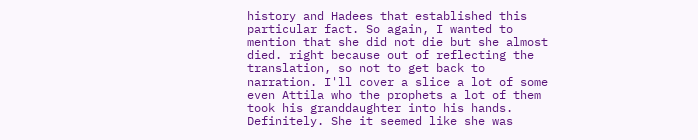history and Hadees that established this particular fact. So again, I wanted to mention that she did not die but she almost died. right because out of reflecting the translation, so not to get back to narration. I'll cover a slice a lot of some even Attila who the prophets a lot of them took his granddaughter into his hands. Definitely. She it seemed like she was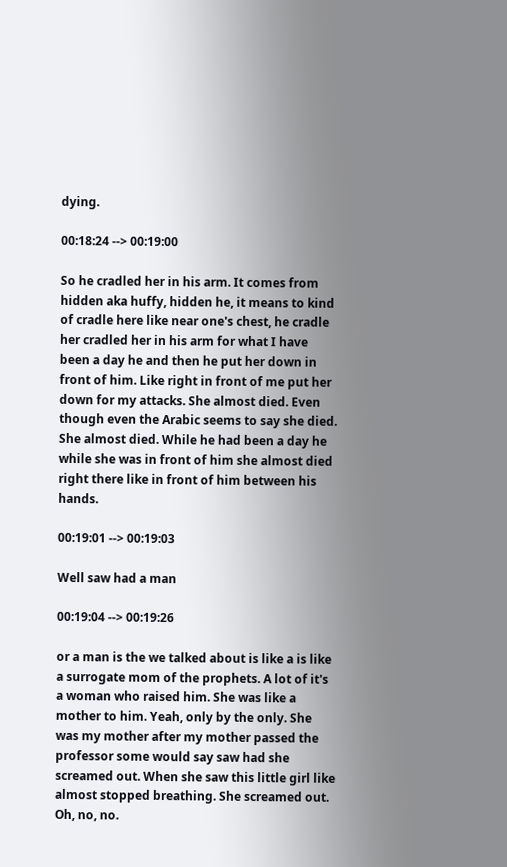dying.

00:18:24 --> 00:19:00

So he cradled her in his arm. It comes from hidden aka huffy, hidden he, it means to kind of cradle here like near one's chest, he cradle her cradled her in his arm for what I have been a day he and then he put her down in front of him. Like right in front of me put her down for my attacks. She almost died. Even though even the Arabic seems to say she died. She almost died. While he had been a day he while she was in front of him she almost died right there like in front of him between his hands.

00:19:01 --> 00:19:03

Well saw had a man

00:19:04 --> 00:19:26

or a man is the we talked about is like a is like a surrogate mom of the prophets. A lot of it's a woman who raised him. She was like a mother to him. Yeah, only by the only. She was my mother after my mother passed the professor some would say saw had she screamed out. When she saw this little girl like almost stopped breathing. She screamed out. Oh, no, no.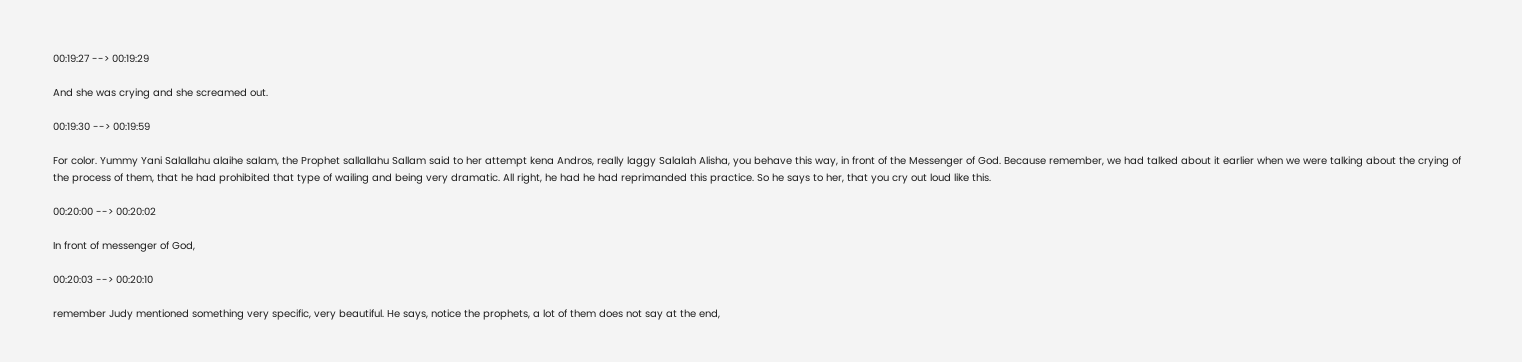00:19:27 --> 00:19:29

And she was crying and she screamed out.

00:19:30 --> 00:19:59

For color. Yummy Yani Salallahu alaihe salam, the Prophet sallallahu Sallam said to her attempt kena Andros, really laggy Salalah Alisha, you behave this way, in front of the Messenger of God. Because remember, we had talked about it earlier when we were talking about the crying of the process of them, that he had prohibited that type of wailing and being very dramatic. All right, he had he had reprimanded this practice. So he says to her, that you cry out loud like this.

00:20:00 --> 00:20:02

In front of messenger of God,

00:20:03 --> 00:20:10

remember Judy mentioned something very specific, very beautiful. He says, notice the prophets, a lot of them does not say at the end,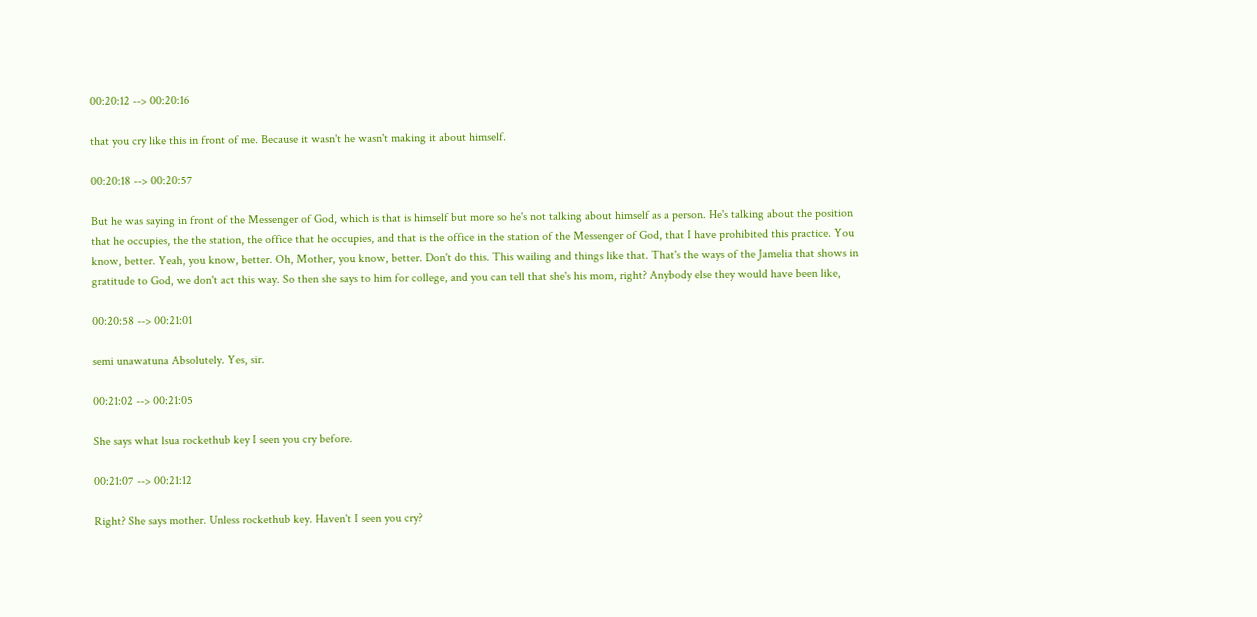00:20:12 --> 00:20:16

that you cry like this in front of me. Because it wasn't he wasn't making it about himself.

00:20:18 --> 00:20:57

But he was saying in front of the Messenger of God, which is that is himself but more so he's not talking about himself as a person. He's talking about the position that he occupies, the the station, the office that he occupies, and that is the office in the station of the Messenger of God, that I have prohibited this practice. You know, better. Yeah, you know, better. Oh, Mother, you know, better. Don't do this. This wailing and things like that. That's the ways of the Jamelia that shows in gratitude to God, we don't act this way. So then she says to him for college, and you can tell that she's his mom, right? Anybody else they would have been like,

00:20:58 --> 00:21:01

semi unawatuna Absolutely. Yes, sir.

00:21:02 --> 00:21:05

She says what lsua rockethub key I seen you cry before.

00:21:07 --> 00:21:12

Right? She says mother. Unless rockethub key. Haven't I seen you cry?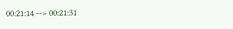00:21:14 --> 00:21:31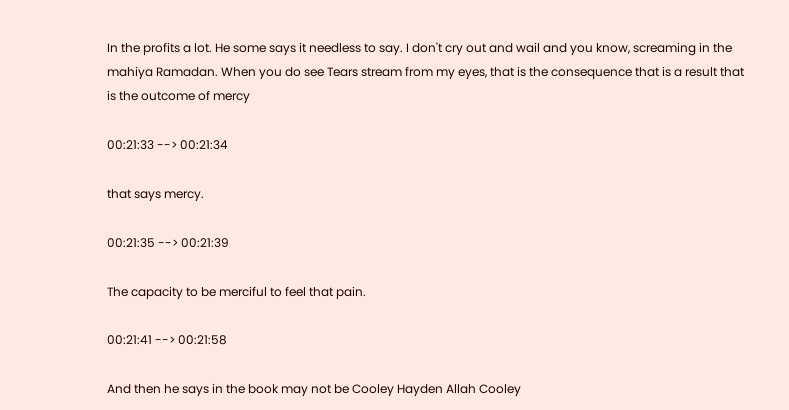In the profits a lot. He some says it needless to say. I don't cry out and wail and you know, screaming in the mahiya Ramadan. When you do see Tears stream from my eyes, that is the consequence that is a result that is the outcome of mercy

00:21:33 --> 00:21:34

that says mercy.

00:21:35 --> 00:21:39

The capacity to be merciful to feel that pain.

00:21:41 --> 00:21:58

And then he says in the book may not be Cooley Hayden Allah Cooley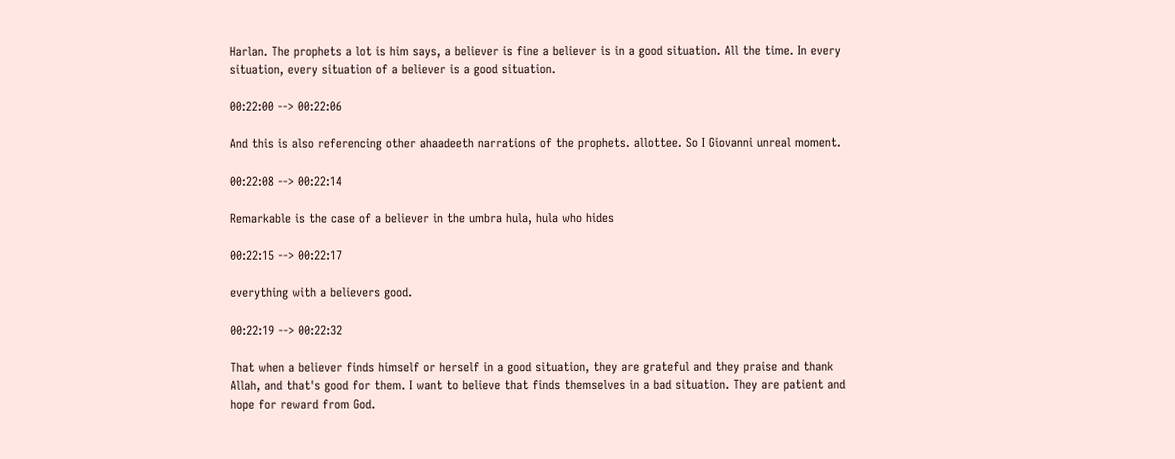Harlan. The prophets a lot is him says, a believer is fine a believer is in a good situation. All the time. In every situation, every situation of a believer is a good situation.

00:22:00 --> 00:22:06

And this is also referencing other ahaadeeth narrations of the prophets. allottee. So I Giovanni unreal moment.

00:22:08 --> 00:22:14

Remarkable is the case of a believer in the umbra hula, hula who hides

00:22:15 --> 00:22:17

everything with a believers good.

00:22:19 --> 00:22:32

That when a believer finds himself or herself in a good situation, they are grateful and they praise and thank Allah, and that's good for them. I want to believe that finds themselves in a bad situation. They are patient and hope for reward from God.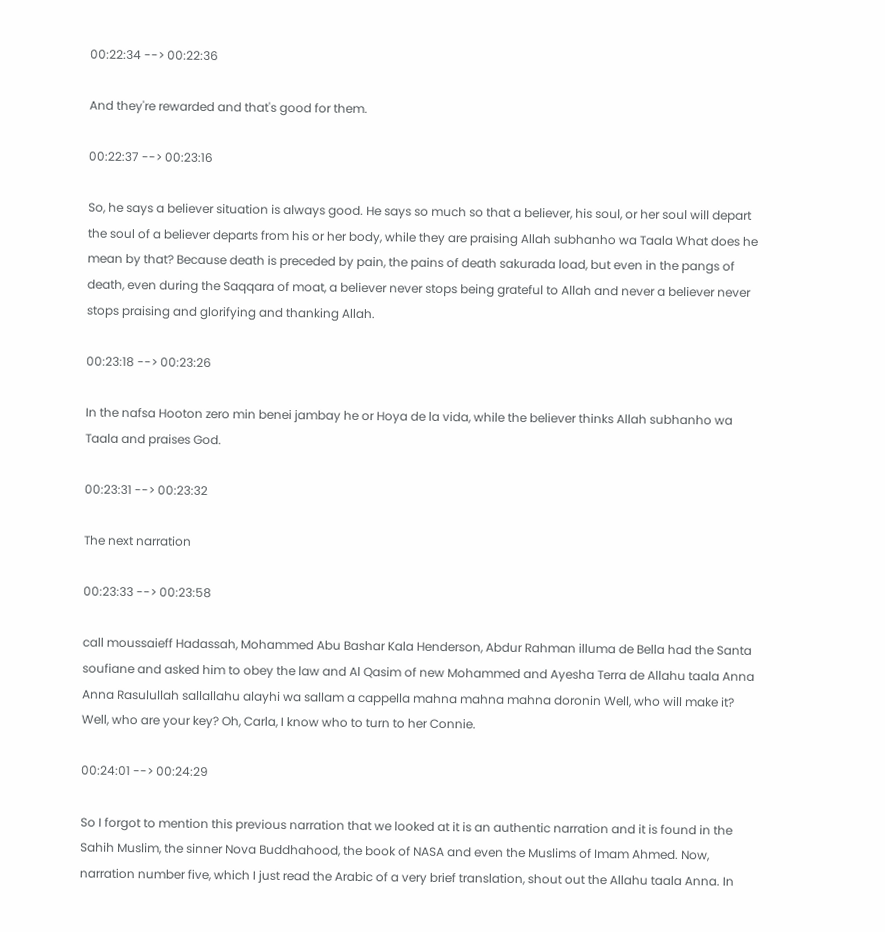00:22:34 --> 00:22:36

And they're rewarded and that's good for them.

00:22:37 --> 00:23:16

So, he says a believer situation is always good. He says so much so that a believer, his soul, or her soul will depart the soul of a believer departs from his or her body, while they are praising Allah subhanho wa Taala What does he mean by that? Because death is preceded by pain, the pains of death sakurada load, but even in the pangs of death, even during the Saqqara of moat, a believer never stops being grateful to Allah and never a believer never stops praising and glorifying and thanking Allah.

00:23:18 --> 00:23:26

In the nafsa Hooton zero min benei jambay he or Hoya de la vida, while the believer thinks Allah subhanho wa Taala and praises God.

00:23:31 --> 00:23:32

The next narration

00:23:33 --> 00:23:58

call moussaieff Hadassah, Mohammed Abu Bashar Kala Henderson, Abdur Rahman illuma de Bella had the Santa soufiane and asked him to obey the law and Al Qasim of new Mohammed and Ayesha Terra de Allahu taala Anna Anna Rasulullah sallallahu alayhi wa sallam a cappella mahna mahna mahna doronin Well, who will make it? Well, who are your key? Oh, Carla, I know who to turn to her Connie.

00:24:01 --> 00:24:29

So I forgot to mention this previous narration that we looked at it is an authentic narration and it is found in the Sahih Muslim, the sinner Nova Buddhahood, the book of NASA and even the Muslims of Imam Ahmed. Now, narration number five, which I just read the Arabic of a very brief translation, shout out the Allahu taala Anna. In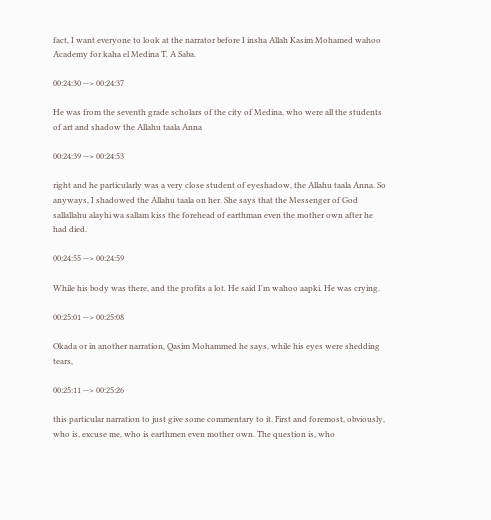fact, I want everyone to look at the narrator before I insha Allah Kasim Mohamed wahoo Academy for kaha el Medina T. A Saba.

00:24:30 --> 00:24:37

He was from the seventh grade scholars of the city of Medina, who were all the students of art and shadow the Allahu taala Anna

00:24:39 --> 00:24:53

right and he particularly was a very close student of eyeshadow, the Allahu taala Anna. So anyways, I shadowed the Allahu taala on her. She says that the Messenger of God sallallahu alayhi wa sallam kiss the forehead of earthman even the mother own after he had died.

00:24:55 --> 00:24:59

While his body was there, and the profits a lot. He said I'm wahoo aapki. He was crying.

00:25:01 --> 00:25:08

Okada or in another narration, Qasim Mohammed he says, while his eyes were shedding tears,

00:25:11 --> 00:25:26

this particular narration to just give some commentary to it. First and foremost, obviously, who is, excuse me, who is earthmen even mother own. The question is, who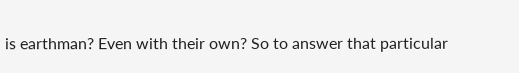is earthman? Even with their own? So to answer that particular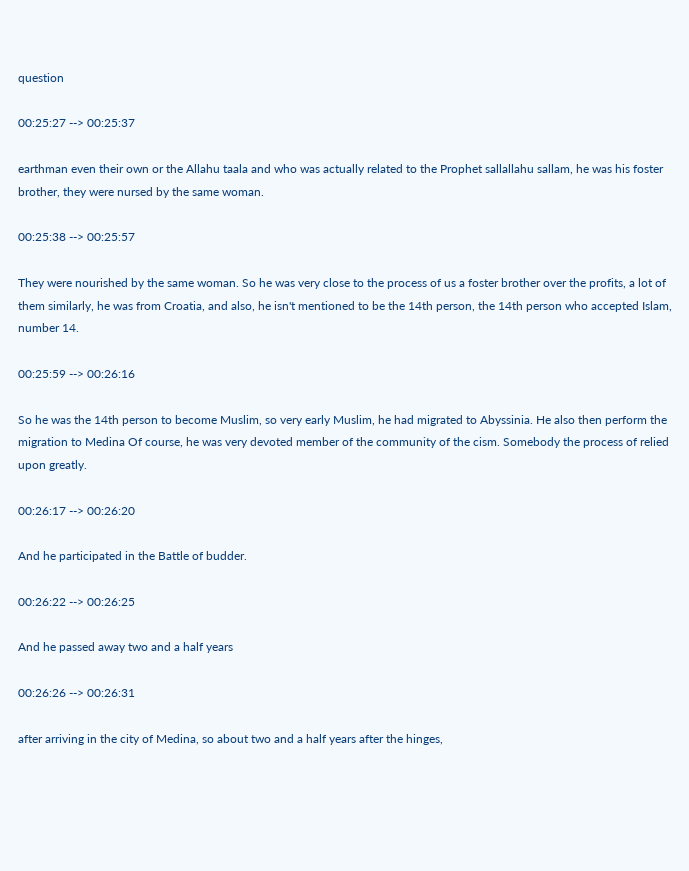question

00:25:27 --> 00:25:37

earthman even their own or the Allahu taala and who was actually related to the Prophet sallallahu sallam, he was his foster brother, they were nursed by the same woman.

00:25:38 --> 00:25:57

They were nourished by the same woman. So he was very close to the process of us a foster brother over the profits, a lot of them similarly, he was from Croatia, and also, he isn't mentioned to be the 14th person, the 14th person who accepted Islam, number 14.

00:25:59 --> 00:26:16

So he was the 14th person to become Muslim, so very early Muslim, he had migrated to Abyssinia. He also then perform the migration to Medina Of course, he was very devoted member of the community of the cism. Somebody the process of relied upon greatly.

00:26:17 --> 00:26:20

And he participated in the Battle of budder.

00:26:22 --> 00:26:25

And he passed away two and a half years

00:26:26 --> 00:26:31

after arriving in the city of Medina, so about two and a half years after the hinges,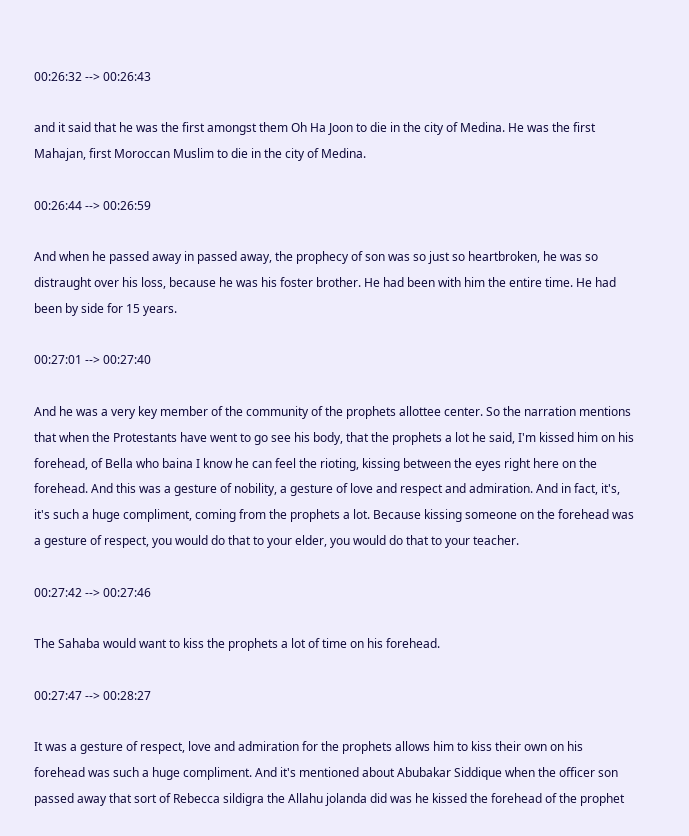00:26:32 --> 00:26:43

and it said that he was the first amongst them Oh Ha Joon to die in the city of Medina. He was the first Mahajan, first Moroccan Muslim to die in the city of Medina.

00:26:44 --> 00:26:59

And when he passed away in passed away, the prophecy of son was so just so heartbroken, he was so distraught over his loss, because he was his foster brother. He had been with him the entire time. He had been by side for 15 years.

00:27:01 --> 00:27:40

And he was a very key member of the community of the prophets allottee center. So the narration mentions that when the Protestants have went to go see his body, that the prophets a lot he said, I'm kissed him on his forehead, of Bella who baina I know he can feel the rioting, kissing between the eyes right here on the forehead. And this was a gesture of nobility, a gesture of love and respect and admiration. And in fact, it's, it's such a huge compliment, coming from the prophets a lot. Because kissing someone on the forehead was a gesture of respect, you would do that to your elder, you would do that to your teacher.

00:27:42 --> 00:27:46

The Sahaba would want to kiss the prophets a lot of time on his forehead.

00:27:47 --> 00:28:27

It was a gesture of respect, love and admiration for the prophets allows him to kiss their own on his forehead was such a huge compliment. And it's mentioned about Abubakar Siddique when the officer son passed away that sort of Rebecca sildigra the Allahu jolanda did was he kissed the forehead of the prophet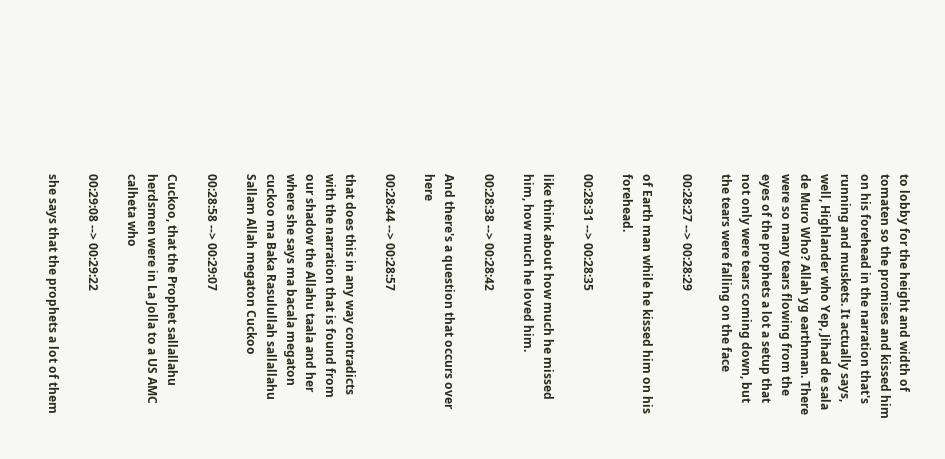to lobby for the height and width of tomaten so the promises and kissed him on his forehead in the narration that's running and muskets. It actually says, well, Highlander who Yep, Jihad de sala de Muro Who? Allah yg earthman. There were so many tears flowing from the eyes of the prophets a lot a setup that not only were tears coming down, but the tears were falling on the face

00:28:27 --> 00:28:29

of Earth man while he kissed him on his forehead.

00:28:31 --> 00:28:35

like think about how much he missed him, how much he loved him.

00:28:38 --> 00:28:42

And there's a question that occurs over here

00:28:44 --> 00:28:57

that does this in any way contradicts with the narration that is found from our shadow the Allahu taala and her where she says ma bacala megaton cuckoo ma Baka Rasulullah sallallahu Sallam Allah megaton Cuckoo

00:28:58 --> 00:29:07

Cuckoo, that the Prophet sallallahu herdsmen were in La Jolla to a US AMC calheta who

00:29:08 --> 00:29:22

she says that the prophets a lot of them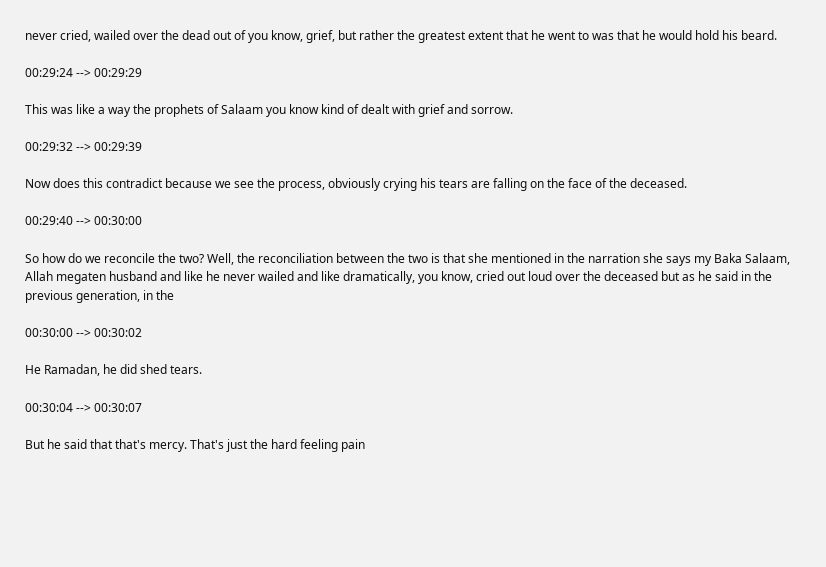never cried, wailed over the dead out of you know, grief, but rather the greatest extent that he went to was that he would hold his beard.

00:29:24 --> 00:29:29

This was like a way the prophets of Salaam you know kind of dealt with grief and sorrow.

00:29:32 --> 00:29:39

Now does this contradict because we see the process, obviously crying his tears are falling on the face of the deceased.

00:29:40 --> 00:30:00

So how do we reconcile the two? Well, the reconciliation between the two is that she mentioned in the narration she says my Baka Salaam, Allah megaten husband and like he never wailed and like dramatically, you know, cried out loud over the deceased but as he said in the previous generation, in the

00:30:00 --> 00:30:02

He Ramadan, he did shed tears.

00:30:04 --> 00:30:07

But he said that that's mercy. That's just the hard feeling pain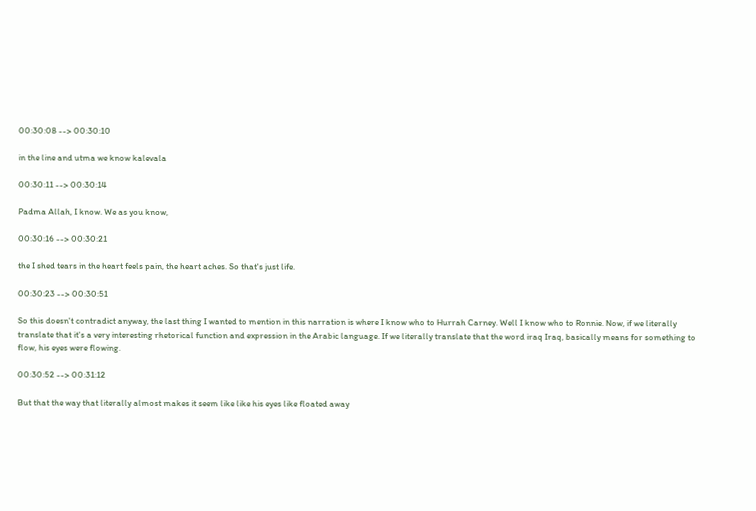00:30:08 --> 00:30:10

in the line and utma we know kalevala

00:30:11 --> 00:30:14

Padma Allah, I know. We as you know,

00:30:16 --> 00:30:21

the I shed tears in the heart feels pain, the heart aches. So that's just life.

00:30:23 --> 00:30:51

So this doesn't contradict anyway, the last thing I wanted to mention in this narration is where I know who to Hurrah Carney. Well I know who to Ronnie. Now, if we literally translate that it's a very interesting rhetorical function and expression in the Arabic language. If we literally translate that the word iraq Iraq, basically means for something to flow, his eyes were flowing.

00:30:52 --> 00:31:12

But that the way that literally almost makes it seem like like his eyes like floated away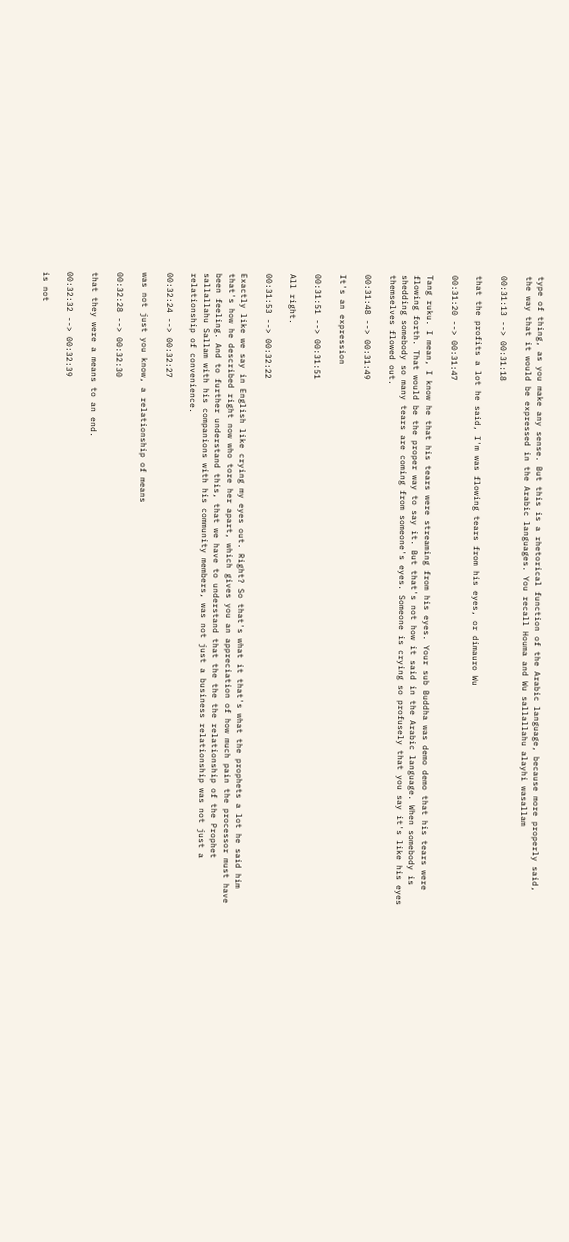type of thing, as you make any sense. But this is a rhetorical function of the Arabic language, because more properly said, the way that it would be expressed in the Arabic languages. You recall Houma and Wu sallallahu alayhi wasallam

00:31:13 --> 00:31:18

that the profits a lot he said, I'm was flowing tears from his eyes, or dimauro Wu

00:31:20 --> 00:31:47

Tang ruku. I mean, I know he that his tears were streaming from his eyes. Your sub Buddha was demo demo that his tears were flowing forth. That would be the proper way to say it. But that's not how it said in the Arabic language. When somebody is shedding somebody so many tears are coming from someone's eyes. Someone is crying so profusely that you say it's like his eyes themselves flowed out.

00:31:48 --> 00:31:49

It's an expression

00:31:51 --> 00:31:51

All right.

00:31:53 --> 00:32:22

Exactly like we say in English like crying my eyes out. Right? So that's what it that's what the prophets a lot he said him that's how he described right now who tore her apart, which gives you an appreciation of how much pain the processor must have been feeling. And to further understand this, that we have to understand that the the the relationship of the Prophet sallallahu Sallam with his companions with his community members, was not just a business relationship was not just a relationship of convenience.

00:32:24 --> 00:32:27

was not just you know, a relationship of means

00:32:28 --> 00:32:30

that they were a means to an end.

00:32:32 --> 00:32:39

is not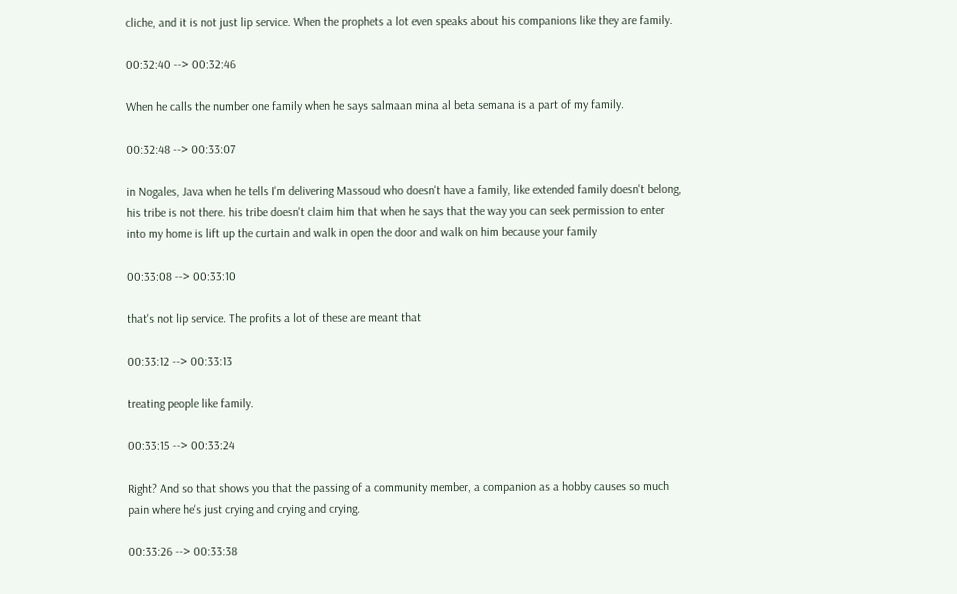cliche, and it is not just lip service. When the prophets a lot even speaks about his companions like they are family.

00:32:40 --> 00:32:46

When he calls the number one family when he says salmaan mina al beta semana is a part of my family.

00:32:48 --> 00:33:07

in Nogales, Java when he tells I'm delivering Massoud who doesn't have a family, like extended family doesn't belong, his tribe is not there. his tribe doesn't claim him that when he says that the way you can seek permission to enter into my home is lift up the curtain and walk in open the door and walk on him because your family

00:33:08 --> 00:33:10

that's not lip service. The profits a lot of these are meant that

00:33:12 --> 00:33:13

treating people like family.

00:33:15 --> 00:33:24

Right? And so that shows you that the passing of a community member, a companion as a hobby causes so much pain where he's just crying and crying and crying.

00:33:26 --> 00:33:38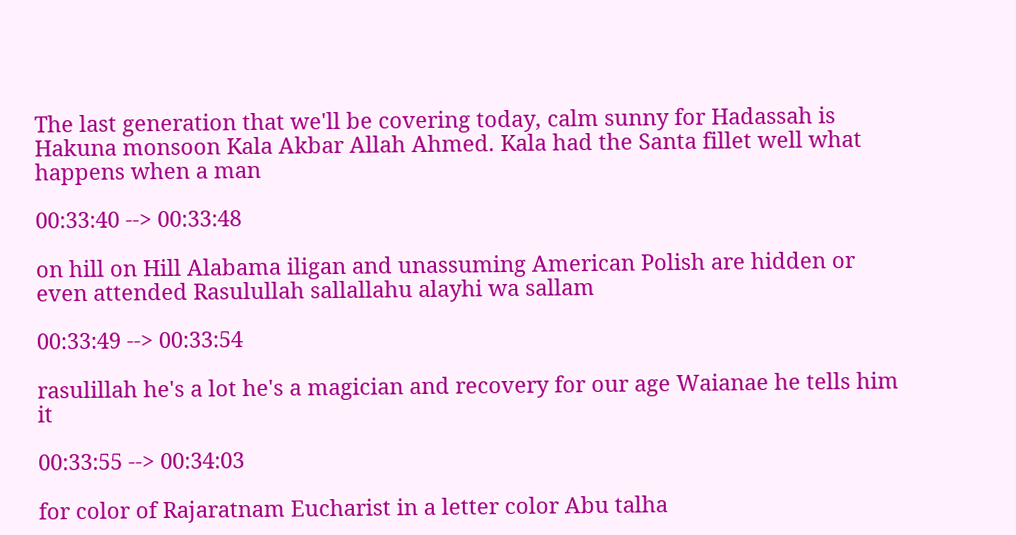The last generation that we'll be covering today, calm sunny for Hadassah is Hakuna monsoon Kala Akbar Allah Ahmed. Kala had the Santa fillet well what happens when a man

00:33:40 --> 00:33:48

on hill on Hill Alabama iligan and unassuming American Polish are hidden or even attended Rasulullah sallallahu alayhi wa sallam

00:33:49 --> 00:33:54

rasulillah he's a lot he's a magician and recovery for our age Waianae he tells him it

00:33:55 --> 00:34:03

for color of Rajaratnam Eucharist in a letter color Abu talha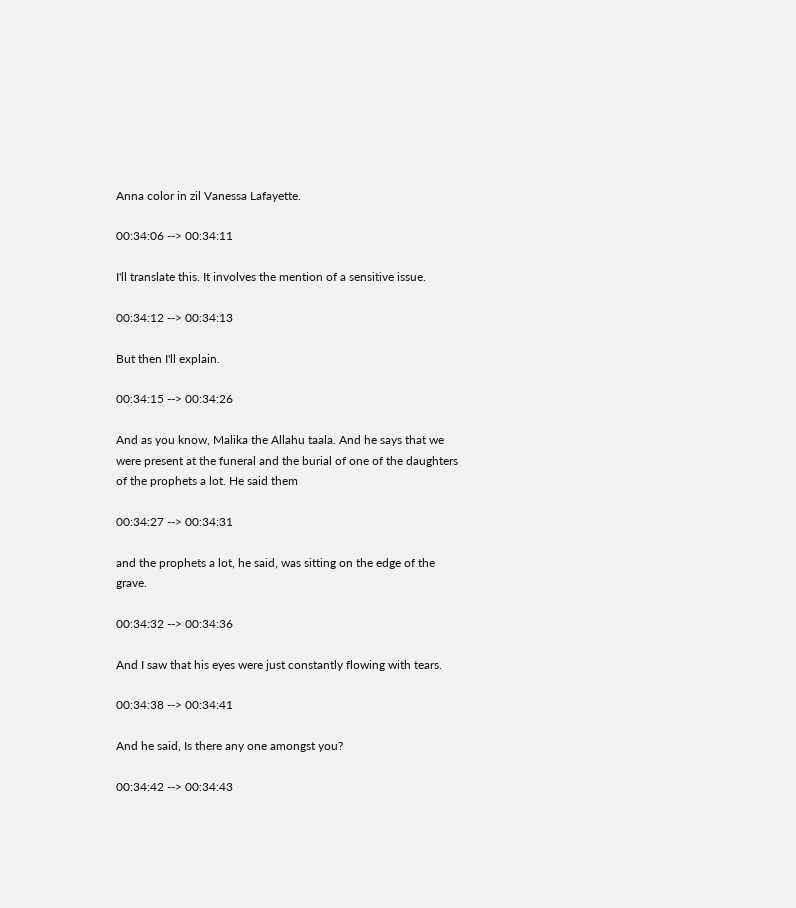Anna color in zil Vanessa Lafayette.

00:34:06 --> 00:34:11

I'll translate this. It involves the mention of a sensitive issue.

00:34:12 --> 00:34:13

But then I'll explain.

00:34:15 --> 00:34:26

And as you know, Malika the Allahu taala. And he says that we were present at the funeral and the burial of one of the daughters of the prophets a lot. He said them

00:34:27 --> 00:34:31

and the prophets a lot, he said, was sitting on the edge of the grave.

00:34:32 --> 00:34:36

And I saw that his eyes were just constantly flowing with tears.

00:34:38 --> 00:34:41

And he said, Is there any one amongst you?

00:34:42 --> 00:34:43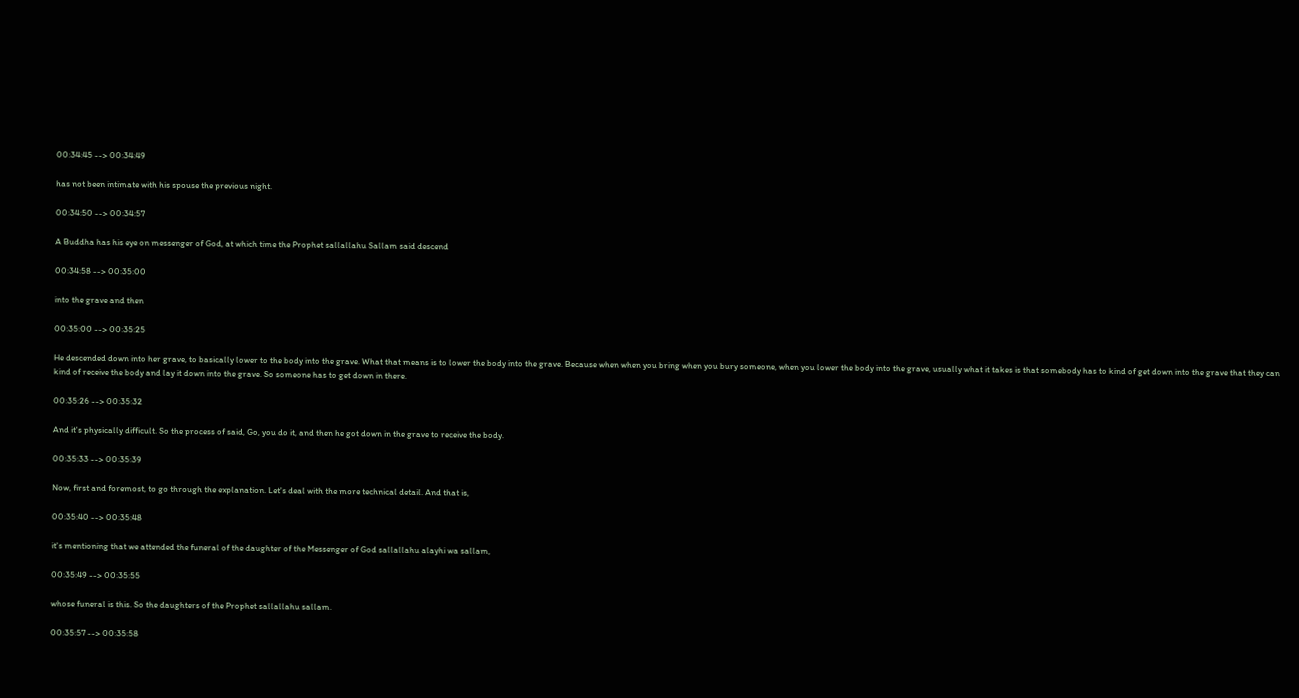00:34:45 --> 00:34:49

has not been intimate with his spouse the previous night.

00:34:50 --> 00:34:57

A Buddha has his eye on messenger of God, at which time the Prophet sallallahu Sallam said descend

00:34:58 --> 00:35:00

into the grave and then

00:35:00 --> 00:35:25

He descended down into her grave, to basically lower to the body into the grave. What that means is to lower the body into the grave. Because when when you bring when you bury someone, when you lower the body into the grave, usually what it takes is that somebody has to kind of get down into the grave that they can kind of receive the body and lay it down into the grave. So someone has to get down in there.

00:35:26 --> 00:35:32

And it's physically difficult. So the process of said, Go, you do it, and then he got down in the grave to receive the body.

00:35:33 --> 00:35:39

Now, first and foremost, to go through the explanation. Let's deal with the more technical detail. And that is,

00:35:40 --> 00:35:48

it's mentioning that we attended the funeral of the daughter of the Messenger of God sallallahu alayhi wa sallam,

00:35:49 --> 00:35:55

whose funeral is this. So the daughters of the Prophet sallallahu sallam.

00:35:57 --> 00:35:58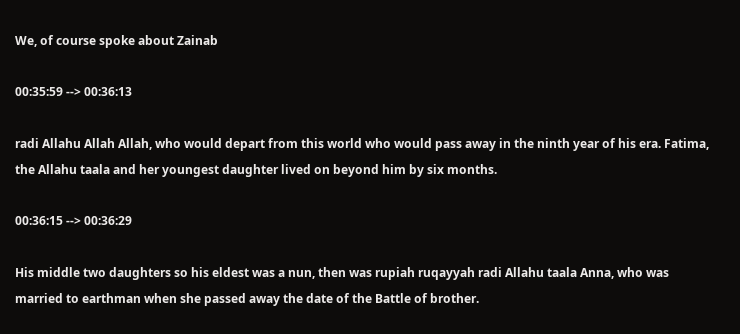We, of course spoke about Zainab

00:35:59 --> 00:36:13

radi Allahu Allah Allah, who would depart from this world who would pass away in the ninth year of his era. Fatima, the Allahu taala and her youngest daughter lived on beyond him by six months.

00:36:15 --> 00:36:29

His middle two daughters so his eldest was a nun, then was rupiah ruqayyah radi Allahu taala Anna, who was married to earthman when she passed away the date of the Battle of brother.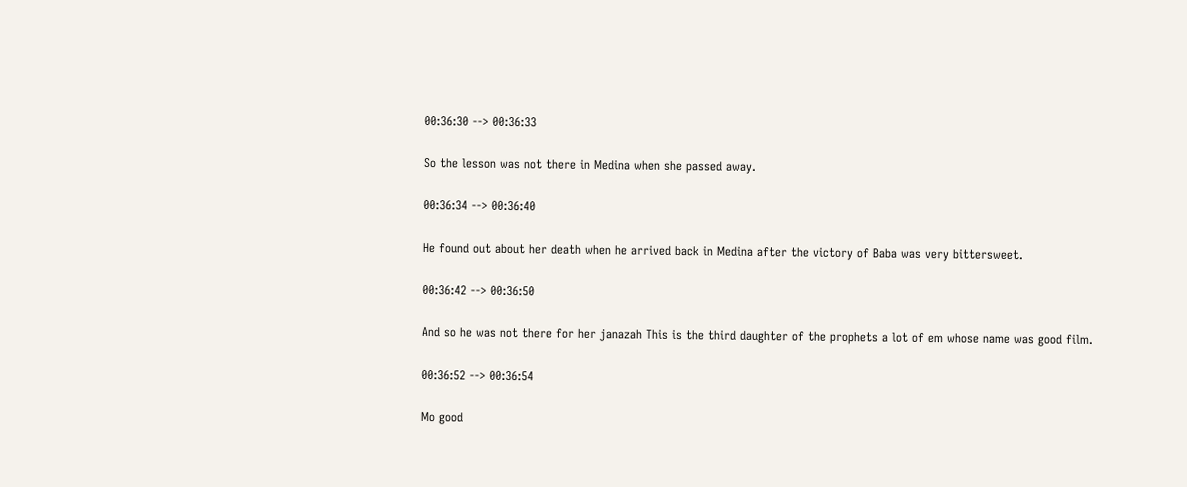00:36:30 --> 00:36:33

So the lesson was not there in Medina when she passed away.

00:36:34 --> 00:36:40

He found out about her death when he arrived back in Medina after the victory of Baba was very bittersweet.

00:36:42 --> 00:36:50

And so he was not there for her janazah This is the third daughter of the prophets a lot of em whose name was good film.

00:36:52 --> 00:36:54

Mo good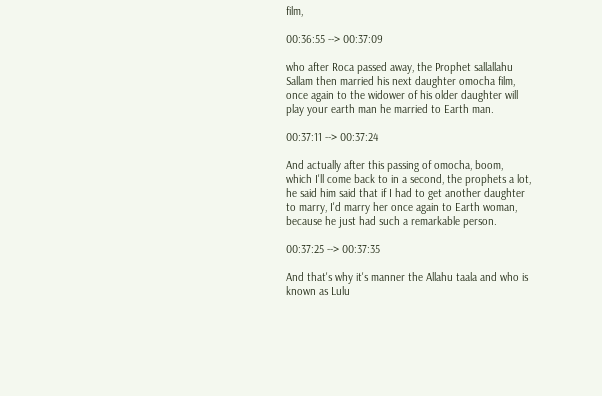film,

00:36:55 --> 00:37:09

who after Roca passed away, the Prophet sallallahu Sallam then married his next daughter omocha film, once again to the widower of his older daughter will play your earth man he married to Earth man.

00:37:11 --> 00:37:24

And actually after this passing of omocha, boom, which I'll come back to in a second, the prophets a lot, he said him said that if I had to get another daughter to marry, I'd marry her once again to Earth woman, because he just had such a remarkable person.

00:37:25 --> 00:37:35

And that's why it's manner the Allahu taala and who is known as Lulu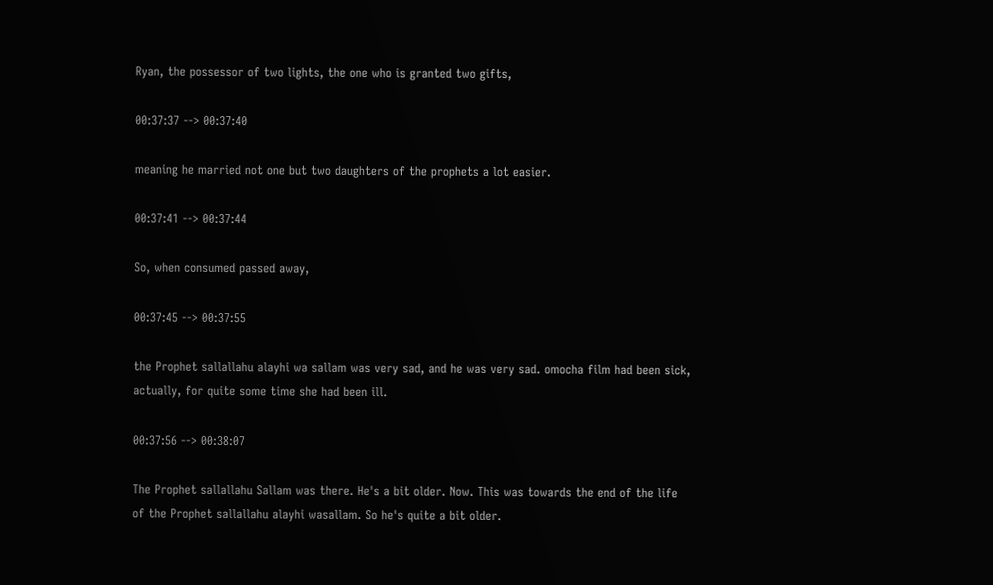Ryan, the possessor of two lights, the one who is granted two gifts,

00:37:37 --> 00:37:40

meaning he married not one but two daughters of the prophets a lot easier.

00:37:41 --> 00:37:44

So, when consumed passed away,

00:37:45 --> 00:37:55

the Prophet sallallahu alayhi wa sallam was very sad, and he was very sad. omocha film had been sick, actually, for quite some time she had been ill.

00:37:56 --> 00:38:07

The Prophet sallallahu Sallam was there. He's a bit older. Now. This was towards the end of the life of the Prophet sallallahu alayhi wasallam. So he's quite a bit older.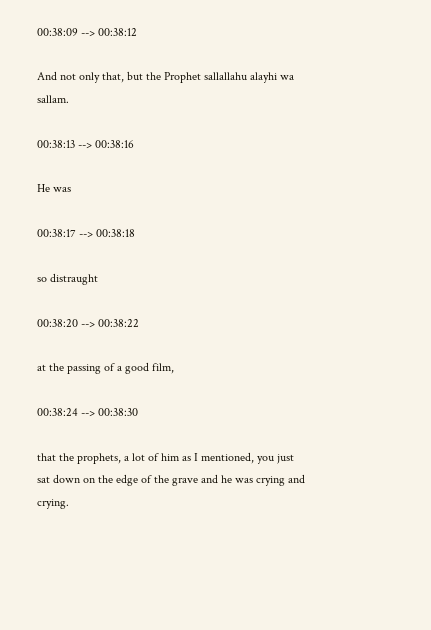00:38:09 --> 00:38:12

And not only that, but the Prophet sallallahu alayhi wa sallam.

00:38:13 --> 00:38:16

He was

00:38:17 --> 00:38:18

so distraught

00:38:20 --> 00:38:22

at the passing of a good film,

00:38:24 --> 00:38:30

that the prophets, a lot of him as I mentioned, you just sat down on the edge of the grave and he was crying and crying.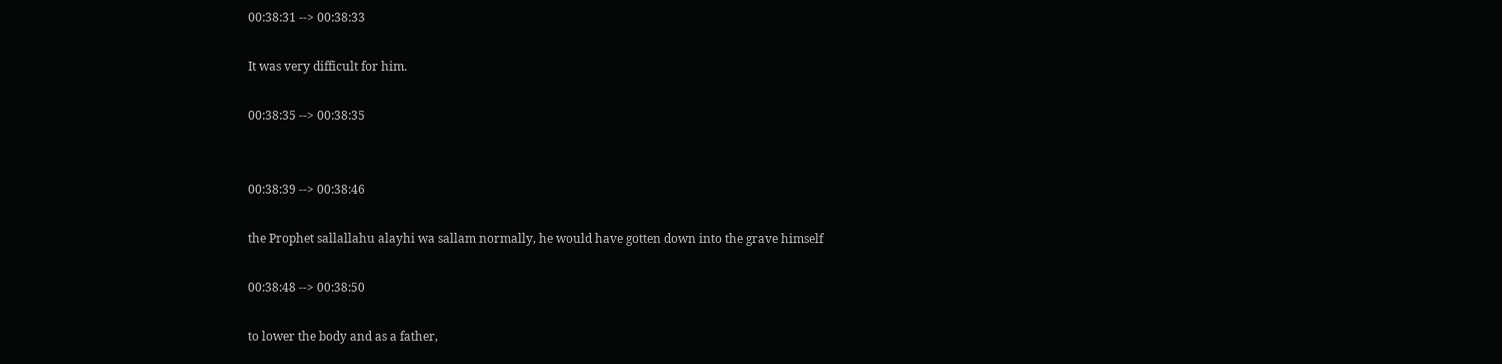00:38:31 --> 00:38:33

It was very difficult for him.

00:38:35 --> 00:38:35


00:38:39 --> 00:38:46

the Prophet sallallahu alayhi wa sallam normally, he would have gotten down into the grave himself

00:38:48 --> 00:38:50

to lower the body and as a father,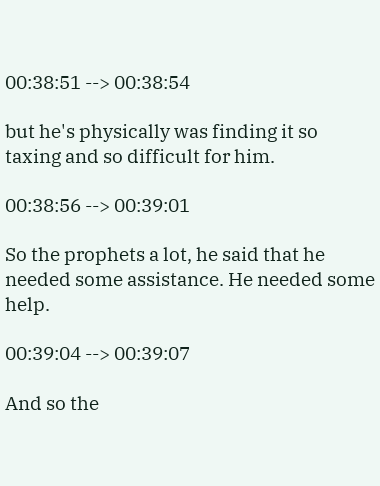00:38:51 --> 00:38:54

but he's physically was finding it so taxing and so difficult for him.

00:38:56 --> 00:39:01

So the prophets a lot, he said that he needed some assistance. He needed some help.

00:39:04 --> 00:39:07

And so the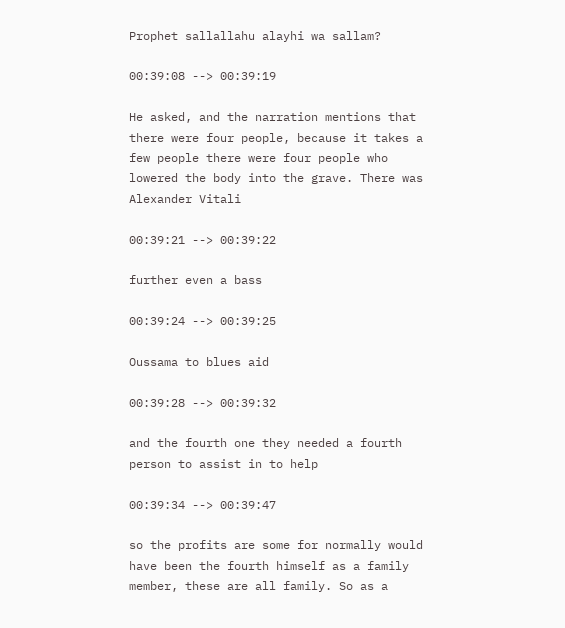Prophet sallallahu alayhi wa sallam?

00:39:08 --> 00:39:19

He asked, and the narration mentions that there were four people, because it takes a few people there were four people who lowered the body into the grave. There was Alexander Vitali

00:39:21 --> 00:39:22

further even a bass

00:39:24 --> 00:39:25

Oussama to blues aid

00:39:28 --> 00:39:32

and the fourth one they needed a fourth person to assist in to help

00:39:34 --> 00:39:47

so the profits are some for normally would have been the fourth himself as a family member, these are all family. So as a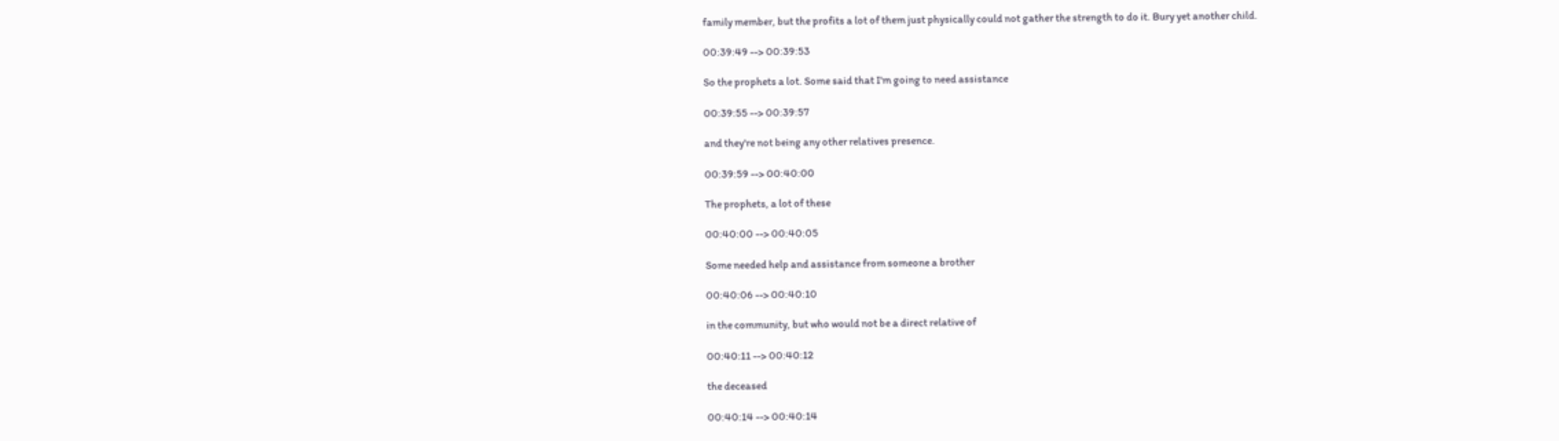family member, but the profits a lot of them just physically could not gather the strength to do it. Bury yet another child.

00:39:49 --> 00:39:53

So the prophets a lot. Some said that I'm going to need assistance

00:39:55 --> 00:39:57

and they're not being any other relatives presence.

00:39:59 --> 00:40:00

The prophets, a lot of these

00:40:00 --> 00:40:05

Some needed help and assistance from someone a brother

00:40:06 --> 00:40:10

in the community, but who would not be a direct relative of

00:40:11 --> 00:40:12

the deceased

00:40:14 --> 00:40:14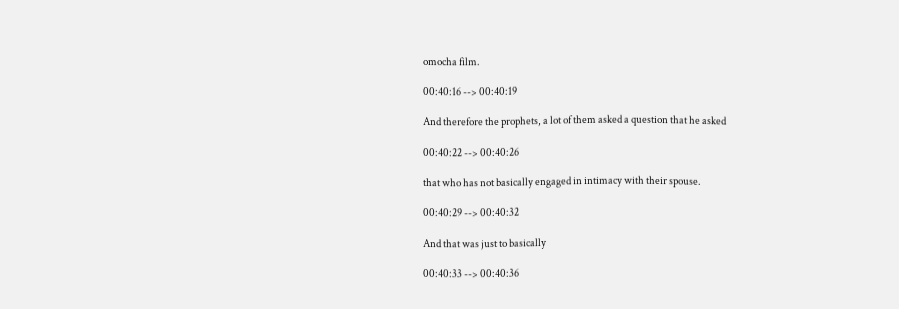omocha film.

00:40:16 --> 00:40:19

And therefore the prophets, a lot of them asked a question that he asked

00:40:22 --> 00:40:26

that who has not basically engaged in intimacy with their spouse.

00:40:29 --> 00:40:32

And that was just to basically

00:40:33 --> 00:40:36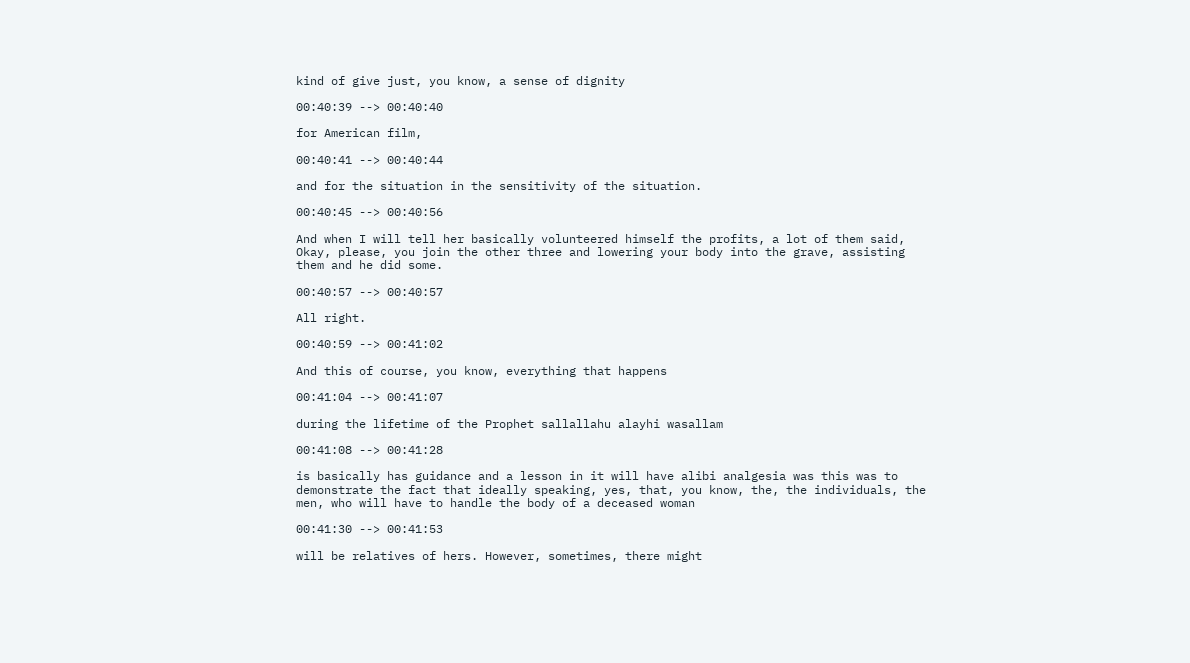kind of give just, you know, a sense of dignity

00:40:39 --> 00:40:40

for American film,

00:40:41 --> 00:40:44

and for the situation in the sensitivity of the situation.

00:40:45 --> 00:40:56

And when I will tell her basically volunteered himself the profits, a lot of them said, Okay, please, you join the other three and lowering your body into the grave, assisting them and he did some.

00:40:57 --> 00:40:57

All right.

00:40:59 --> 00:41:02

And this of course, you know, everything that happens

00:41:04 --> 00:41:07

during the lifetime of the Prophet sallallahu alayhi wasallam

00:41:08 --> 00:41:28

is basically has guidance and a lesson in it will have alibi analgesia was this was to demonstrate the fact that ideally speaking, yes, that, you know, the, the individuals, the men, who will have to handle the body of a deceased woman

00:41:30 --> 00:41:53

will be relatives of hers. However, sometimes, there might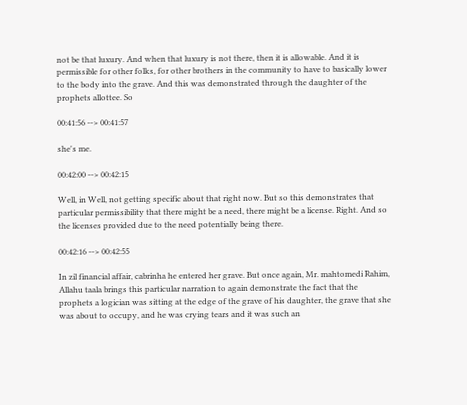not be that luxury. And when that luxury is not there, then it is allowable. And it is permissible for other folks, for other brothers in the community to have to basically lower to the body into the grave. And this was demonstrated through the daughter of the prophets allottee. So

00:41:56 --> 00:41:57

she's me.

00:42:00 --> 00:42:15

Well, in Well, not getting specific about that right now. But so this demonstrates that particular permissibility that there might be a need, there might be a license. Right. And so the licenses provided due to the need potentially being there.

00:42:16 --> 00:42:55

In zil financial affair, cabrinha he entered her grave. But once again, Mr. mahtomedi Rahim, Allahu taala brings this particular narration to again demonstrate the fact that the prophets a logician was sitting at the edge of the grave of his daughter, the grave that she was about to occupy, and he was crying tears and it was such an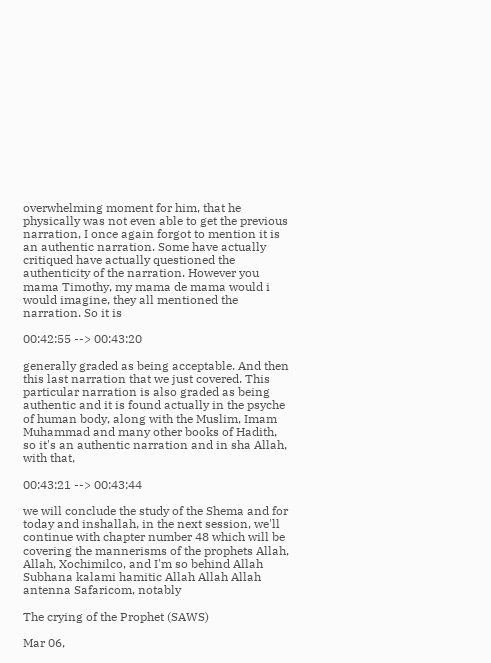overwhelming moment for him, that he physically was not even able to get the previous narration, I once again forgot to mention it is an authentic narration. Some have actually critiqued have actually questioned the authenticity of the narration. However you mama Timothy, my mama de mama would i would imagine, they all mentioned the narration. So it is

00:42:55 --> 00:43:20

generally graded as being acceptable. And then this last narration that we just covered. This particular narration is also graded as being authentic and it is found actually in the psyche of human body, along with the Muslim, Imam Muhammad and many other books of Hadith, so it's an authentic narration and in sha Allah, with that,

00:43:21 --> 00:43:44

we will conclude the study of the Shema and for today and inshallah, in the next session, we'll continue with chapter number 48 which will be covering the mannerisms of the prophets Allah, Allah, Xochimilco, and I'm so behind Allah Subhana kalami hamitic Allah Allah Allah antenna Safaricom, notably

The crying of the Prophet (SAWS)

Mar 06,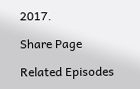2017.

Share Page

Related Episodes